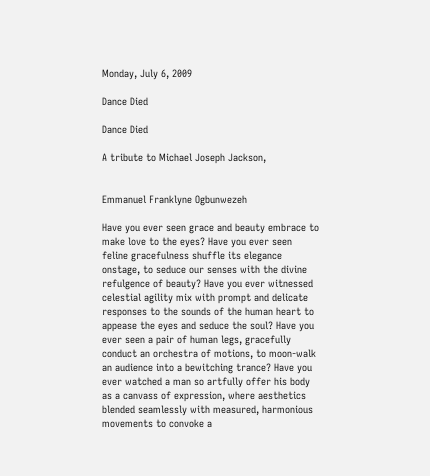Monday, July 6, 2009

Dance Died

Dance Died

A tribute to Michael Joseph Jackson,


Emmanuel Franklyne Ogbunwezeh

Have you ever seen grace and beauty embrace to make love to the eyes? Have you ever seen feline gracefulness shuffle its elegance onstage, to seduce our senses with the divine refulgence of beauty? Have you ever witnessed celestial agility mix with prompt and delicate responses to the sounds of the human heart to appease the eyes and seduce the soul? Have you ever seen a pair of human legs, gracefully conduct an orchestra of motions, to moon-walk an audience into a bewitching trance? Have you ever watched a man so artfully offer his body as a canvass of expression, where aesthetics blended seamlessly with measured, harmonious movements to convoke a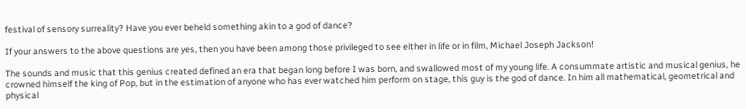festival of sensory surreality? Have you ever beheld something akin to a god of dance?

If your answers to the above questions are yes, then you have been among those privileged to see either in life or in film, Michael Joseph Jackson!

The sounds and music that this genius created defined an era that began long before I was born, and swallowed most of my young life. A consummate artistic and musical genius, he crowned himself the king of Pop, but in the estimation of anyone who has ever watched him perform on stage, this guy is the god of dance. In him all mathematical, geometrical and physical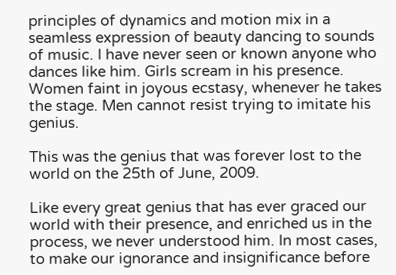principles of dynamics and motion mix in a seamless expression of beauty dancing to sounds of music. I have never seen or known anyone who dances like him. Girls scream in his presence. Women faint in joyous ecstasy, whenever he takes the stage. Men cannot resist trying to imitate his genius.

This was the genius that was forever lost to the world on the 25th of June, 2009.

Like every great genius that has ever graced our world with their presence, and enriched us in the process, we never understood him. In most cases, to make our ignorance and insignificance before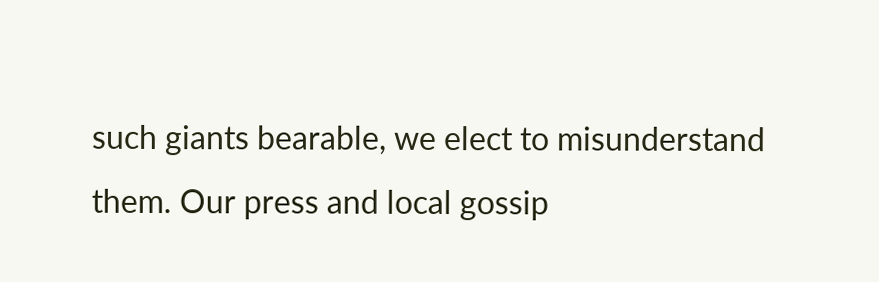such giants bearable, we elect to misunderstand them. Our press and local gossip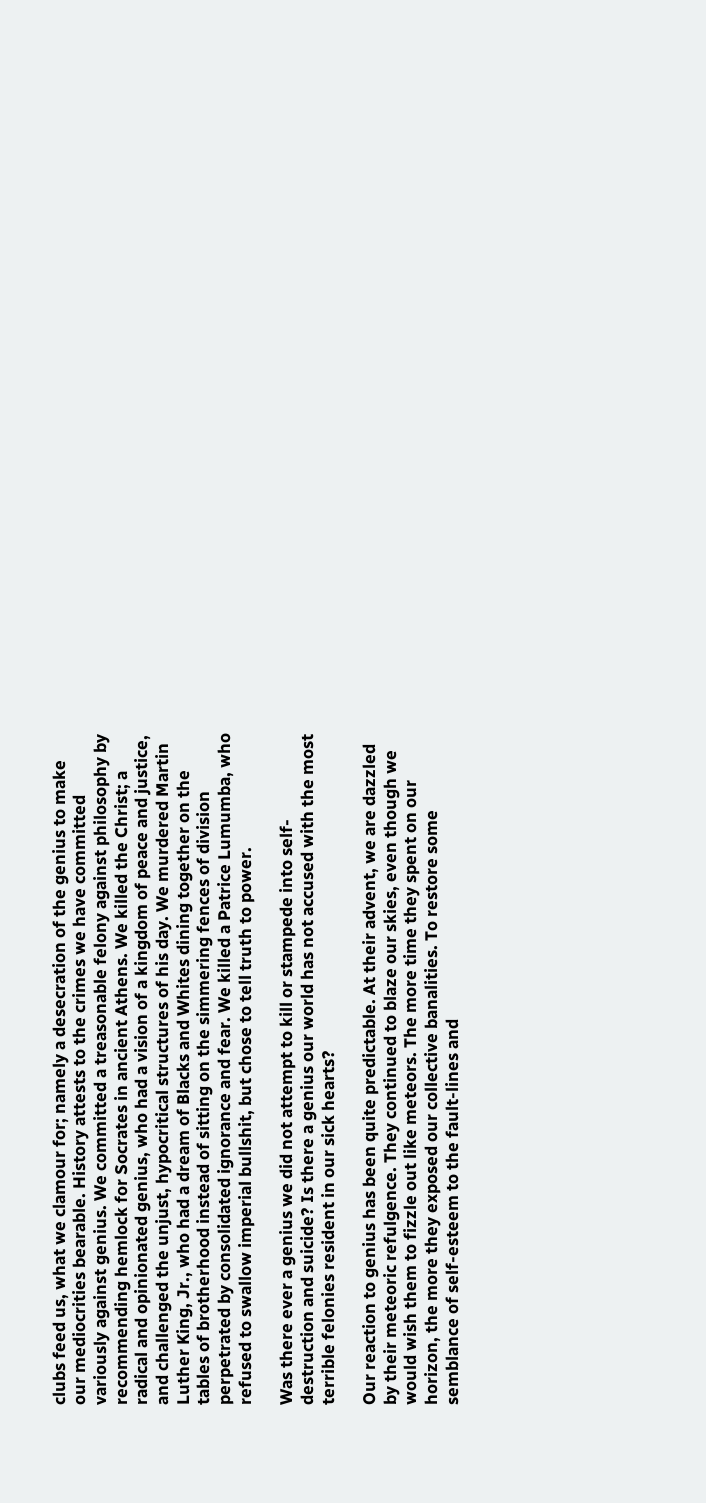clubs feed us, what we clamour for; namely a desecration of the genius to make our mediocrities bearable. History attests to the crimes we have committed variously against genius. We committed a treasonable felony against philosophy by recommending hemlock for Socrates in ancient Athens. We killed the Christ; a radical and opinionated genius, who had a vision of a kingdom of peace and justice, and challenged the unjust, hypocritical structures of his day. We murdered Martin Luther King, Jr., who had a dream of Blacks and Whites dining together on the tables of brotherhood instead of sitting on the simmering fences of division perpetrated by consolidated ignorance and fear. We killed a Patrice Lumumba, who refused to swallow imperial bullshit, but chose to tell truth to power.

Was there ever a genius we did not attempt to kill or stampede into self-destruction and suicide? Is there a genius our world has not accused with the most terrible felonies resident in our sick hearts?

Our reaction to genius has been quite predictable. At their advent, we are dazzled by their meteoric refulgence. They continued to blaze our skies, even though we would wish them to fizzle out like meteors. The more time they spent on our horizon, the more they exposed our collective banalities. To restore some semblance of self-esteem to the fault-lines and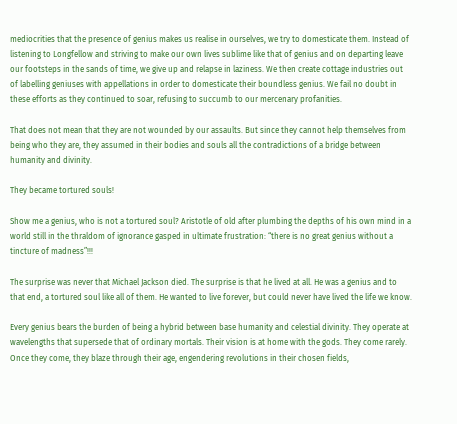mediocrities that the presence of genius makes us realise in ourselves, we try to domesticate them. Instead of listening to Longfellow and striving to make our own lives sublime like that of genius and on departing leave our footsteps in the sands of time, we give up and relapse in laziness. We then create cottage industries out of labelling geniuses with appellations in order to domesticate their boundless genius. We fail no doubt in these efforts as they continued to soar, refusing to succumb to our mercenary profanities.

That does not mean that they are not wounded by our assaults. But since they cannot help themselves from being who they are, they assumed in their bodies and souls all the contradictions of a bridge between humanity and divinity.

They became tortured souls!

Show me a genius, who is not a tortured soul? Aristotle of old after plumbing the depths of his own mind in a world still in the thraldom of ignorance gasped in ultimate frustration: “there is no great genius without a tincture of madness”!!!

The surprise was never that Michael Jackson died. The surprise is that he lived at all. He was a genius and to that end, a tortured soul like all of them. He wanted to live forever, but could never have lived the life we know.

Every genius bears the burden of being a hybrid between base humanity and celestial divinity. They operate at wavelengths that supersede that of ordinary mortals. Their vision is at home with the gods. They come rarely. Once they come, they blaze through their age, engendering revolutions in their chosen fields,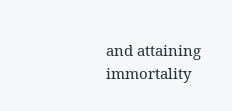and attaining immortality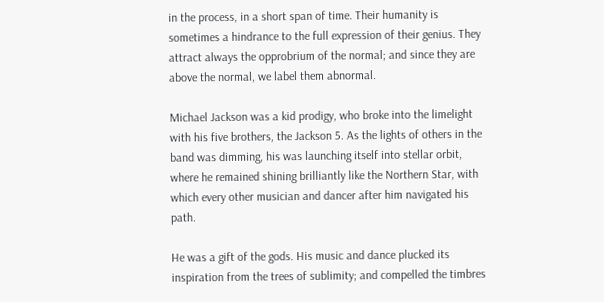in the process, in a short span of time. Their humanity is sometimes a hindrance to the full expression of their genius. They attract always the opprobrium of the normal; and since they are above the normal, we label them abnormal.

Michael Jackson was a kid prodigy, who broke into the limelight with his five brothers, the Jackson 5. As the lights of others in the band was dimming, his was launching itself into stellar orbit, where he remained shining brilliantly like the Northern Star, with which every other musician and dancer after him navigated his path.

He was a gift of the gods. His music and dance plucked its inspiration from the trees of sublimity; and compelled the timbres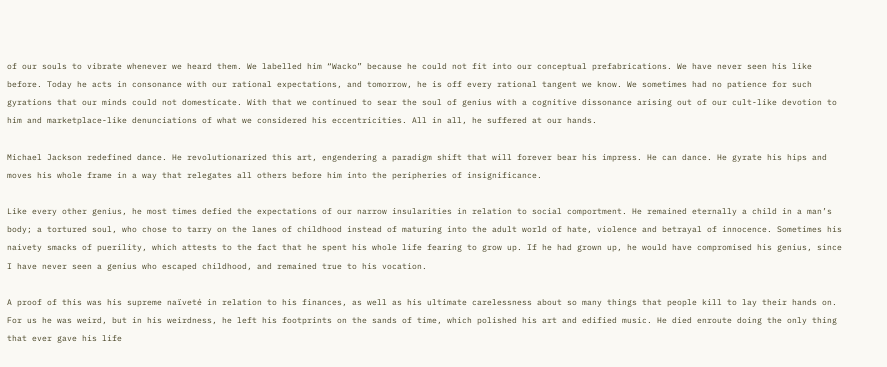of our souls to vibrate whenever we heard them. We labelled him “Wacko” because he could not fit into our conceptual prefabrications. We have never seen his like before. Today he acts in consonance with our rational expectations, and tomorrow, he is off every rational tangent we know. We sometimes had no patience for such gyrations that our minds could not domesticate. With that we continued to sear the soul of genius with a cognitive dissonance arising out of our cult-like devotion to him and marketplace-like denunciations of what we considered his eccentricities. All in all, he suffered at our hands.

Michael Jackson redefined dance. He revolutionarized this art, engendering a paradigm shift that will forever bear his impress. He can dance. He gyrate his hips and moves his whole frame in a way that relegates all others before him into the peripheries of insignificance.

Like every other genius, he most times defied the expectations of our narrow insularities in relation to social comportment. He remained eternally a child in a man’s body; a tortured soul, who chose to tarry on the lanes of childhood instead of maturing into the adult world of hate, violence and betrayal of innocence. Sometimes his naivety smacks of puerility, which attests to the fact that he spent his whole life fearing to grow up. If he had grown up, he would have compromised his genius, since I have never seen a genius who escaped childhood, and remained true to his vocation.

A proof of this was his supreme naïveté in relation to his finances, as well as his ultimate carelessness about so many things that people kill to lay their hands on. For us he was weird, but in his weirdness, he left his footprints on the sands of time, which polished his art and edified music. He died enroute doing the only thing that ever gave his life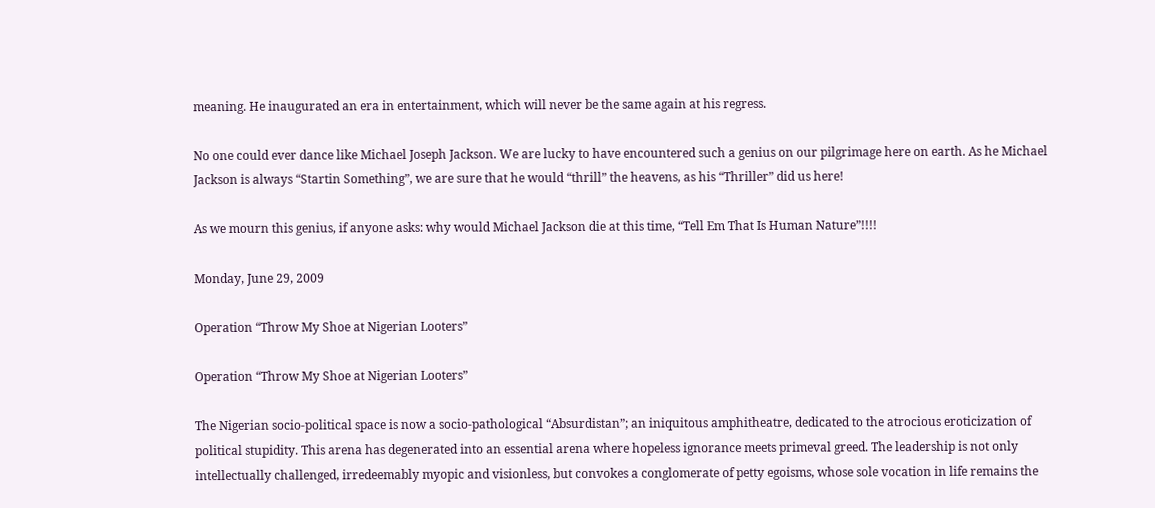meaning. He inaugurated an era in entertainment, which will never be the same again at his regress.

No one could ever dance like Michael Joseph Jackson. We are lucky to have encountered such a genius on our pilgrimage here on earth. As he Michael Jackson is always “Startin Something”, we are sure that he would “thrill” the heavens, as his “Thriller” did us here!

As we mourn this genius, if anyone asks: why would Michael Jackson die at this time, “Tell Em That Is Human Nature”!!!!

Monday, June 29, 2009

Operation “Throw My Shoe at Nigerian Looters”

Operation “Throw My Shoe at Nigerian Looters”

The Nigerian socio-political space is now a socio-pathological “Absurdistan”; an iniquitous amphitheatre, dedicated to the atrocious eroticization of political stupidity. This arena has degenerated into an essential arena where hopeless ignorance meets primeval greed. The leadership is not only intellectually challenged, irredeemably myopic and visionless, but convokes a conglomerate of petty egoisms, whose sole vocation in life remains the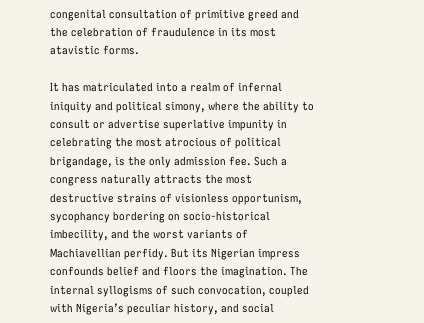congenital consultation of primitive greed and the celebration of fraudulence in its most atavistic forms.

It has matriculated into a realm of infernal iniquity and political simony, where the ability to consult or advertise superlative impunity in celebrating the most atrocious of political brigandage, is the only admission fee. Such a congress naturally attracts the most destructive strains of visionless opportunism, sycophancy bordering on socio-historical imbecility, and the worst variants of Machiavellian perfidy. But its Nigerian impress confounds belief and floors the imagination. The internal syllogisms of such convocation, coupled with Nigeria’s peculiar history, and social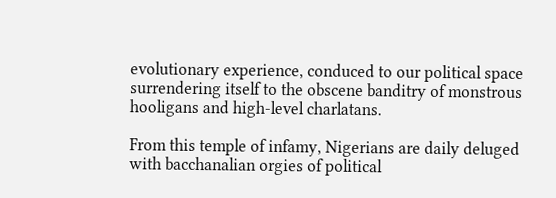evolutionary experience, conduced to our political space surrendering itself to the obscene banditry of monstrous hooligans and high-level charlatans.

From this temple of infamy, Nigerians are daily deluged with bacchanalian orgies of political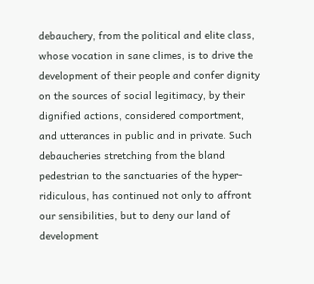debauchery, from the political and elite class, whose vocation in sane climes, is to drive the development of their people and confer dignity on the sources of social legitimacy, by their dignified actions, considered comportment, and utterances in public and in private. Such debaucheries stretching from the bland pedestrian to the sanctuaries of the hyper-ridiculous, has continued not only to affront our sensibilities, but to deny our land of development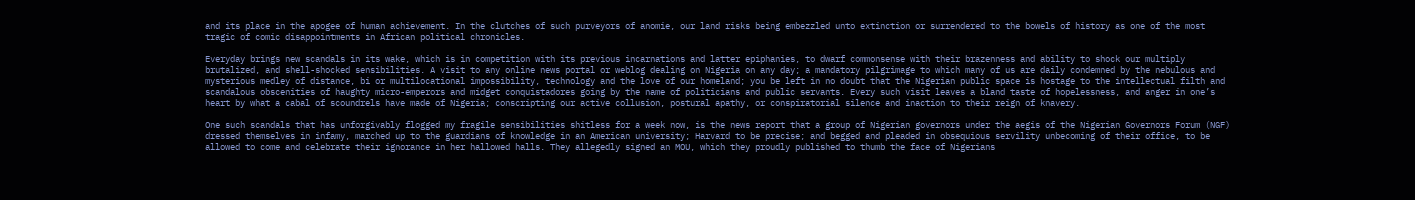and its place in the apogee of human achievement. In the clutches of such purveyors of anomie, our land risks being embezzled unto extinction or surrendered to the bowels of history as one of the most tragic of comic disappointments in African political chronicles.

Everyday brings new scandals in its wake, which is in competition with its previous incarnations and latter epiphanies, to dwarf commonsense with their brazenness and ability to shock our multiply brutalized, and shell-shocked sensibilities. A visit to any online news portal or weblog dealing on Nigeria on any day; a mandatory pilgrimage to which many of us are daily condemned by the nebulous and mysterious medley of distance, bi or multilocational impossibility, technology and the love of our homeland; you be left in no doubt that the Nigerian public space is hostage to the intellectual filth and scandalous obscenities of haughty micro-emperors and midget conquistadores going by the name of politicians and public servants. Every such visit leaves a bland taste of hopelessness, and anger in one’s heart by what a cabal of scoundrels have made of Nigeria; conscripting our active collusion, postural apathy, or conspiratorial silence and inaction to their reign of knavery.

One such scandals that has unforgivably flogged my fragile sensibilities shitless for a week now, is the news report that a group of Nigerian governors under the aegis of the Nigerian Governors Forum (NGF) dressed themselves in infamy, marched up to the guardians of knowledge in an American university; Harvard to be precise; and begged and pleaded in obsequious servility unbecoming of their office, to be allowed to come and celebrate their ignorance in her hallowed halls. They allegedly signed an MOU, which they proudly published to thumb the face of Nigerians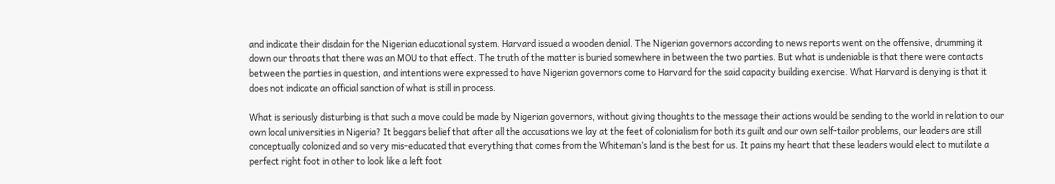and indicate their disdain for the Nigerian educational system. Harvard issued a wooden denial. The Nigerian governors according to news reports went on the offensive, drumming it down our throats that there was an MOU to that effect. The truth of the matter is buried somewhere in between the two parties. But what is undeniable is that there were contacts between the parties in question, and intentions were expressed to have Nigerian governors come to Harvard for the said capacity building exercise. What Harvard is denying is that it does not indicate an official sanction of what is still in process.

What is seriously disturbing is that such a move could be made by Nigerian governors, without giving thoughts to the message their actions would be sending to the world in relation to our own local universities in Nigeria? It beggars belief that after all the accusations we lay at the feet of colonialism for both its guilt and our own self-tailor problems, our leaders are still conceptually colonized and so very mis-educated that everything that comes from the Whiteman’s land is the best for us. It pains my heart that these leaders would elect to mutilate a perfect right foot in other to look like a left foot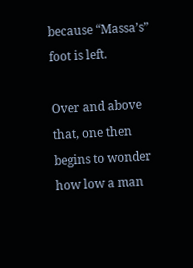because “Massa’s” foot is left.

Over and above that, one then begins to wonder how low a man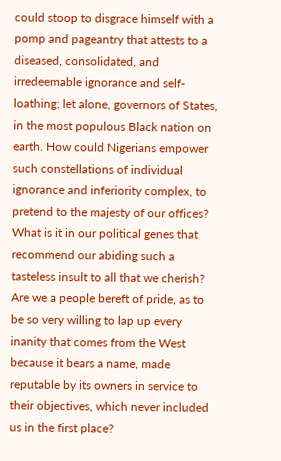could stoop to disgrace himself with a pomp and pageantry that attests to a diseased, consolidated, and irredeemable ignorance and self-loathing; let alone, governors of States, in the most populous Black nation on earth. How could Nigerians empower such constellations of individual ignorance and inferiority complex, to pretend to the majesty of our offices? What is it in our political genes that recommend our abiding such a tasteless insult to all that we cherish? Are we a people bereft of pride, as to be so very willing to lap up every inanity that comes from the West because it bears a name, made reputable by its owners in service to their objectives, which never included us in the first place?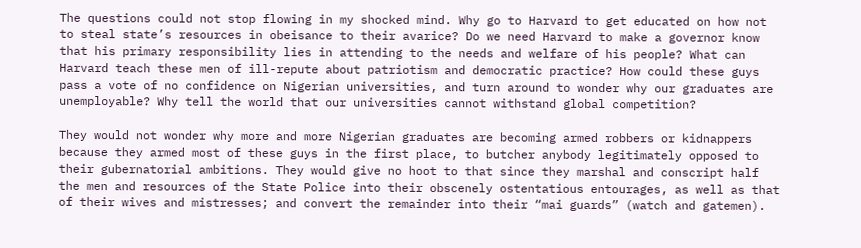The questions could not stop flowing in my shocked mind. Why go to Harvard to get educated on how not to steal state’s resources in obeisance to their avarice? Do we need Harvard to make a governor know that his primary responsibility lies in attending to the needs and welfare of his people? What can Harvard teach these men of ill-repute about patriotism and democratic practice? How could these guys pass a vote of no confidence on Nigerian universities, and turn around to wonder why our graduates are unemployable? Why tell the world that our universities cannot withstand global competition?

They would not wonder why more and more Nigerian graduates are becoming armed robbers or kidnappers because they armed most of these guys in the first place, to butcher anybody legitimately opposed to their gubernatorial ambitions. They would give no hoot to that since they marshal and conscript half the men and resources of the State Police into their obscenely ostentatious entourages, as well as that of their wives and mistresses; and convert the remainder into their “mai guards” (watch and gatemen).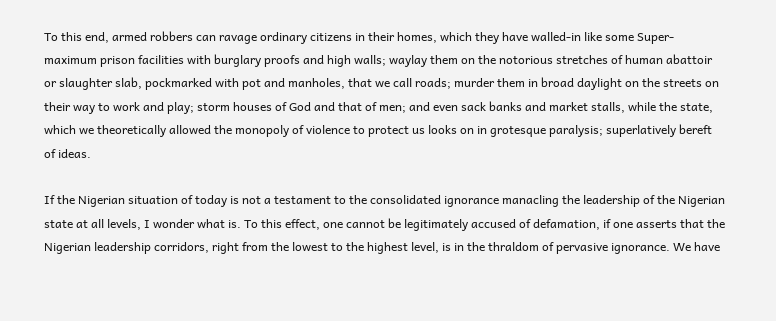To this end, armed robbers can ravage ordinary citizens in their homes, which they have walled-in like some Super-maximum prison facilities with burglary proofs and high walls; waylay them on the notorious stretches of human abattoir or slaughter slab, pockmarked with pot and manholes, that we call roads; murder them in broad daylight on the streets on their way to work and play; storm houses of God and that of men; and even sack banks and market stalls, while the state, which we theoretically allowed the monopoly of violence to protect us looks on in grotesque paralysis; superlatively bereft of ideas.

If the Nigerian situation of today is not a testament to the consolidated ignorance manacling the leadership of the Nigerian state at all levels, I wonder what is. To this effect, one cannot be legitimately accused of defamation, if one asserts that the Nigerian leadership corridors, right from the lowest to the highest level, is in the thraldom of pervasive ignorance. We have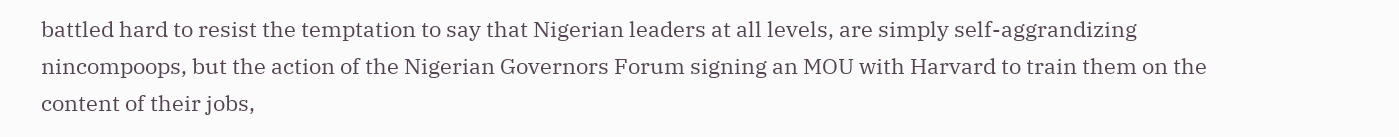battled hard to resist the temptation to say that Nigerian leaders at all levels, are simply self-aggrandizing nincompoops, but the action of the Nigerian Governors Forum signing an MOU with Harvard to train them on the content of their jobs,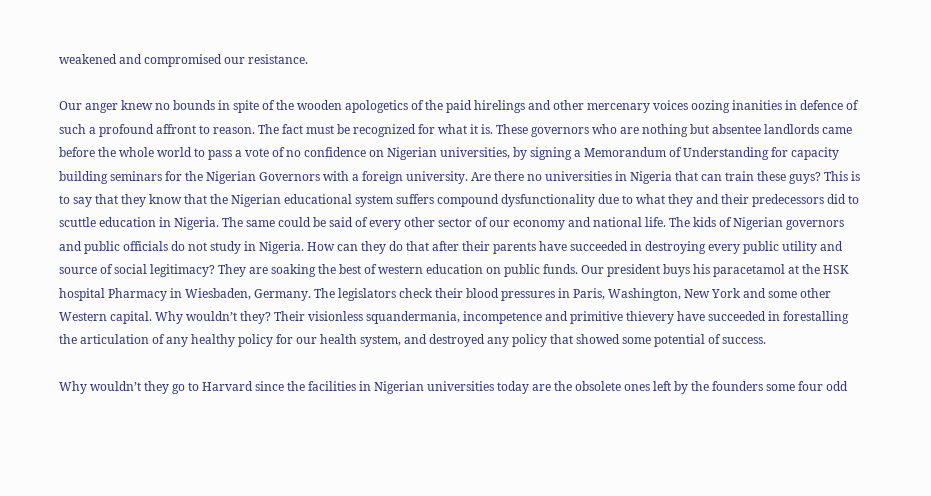weakened and compromised our resistance.

Our anger knew no bounds in spite of the wooden apologetics of the paid hirelings and other mercenary voices oozing inanities in defence of such a profound affront to reason. The fact must be recognized for what it is. These governors who are nothing but absentee landlords came before the whole world to pass a vote of no confidence on Nigerian universities, by signing a Memorandum of Understanding for capacity building seminars for the Nigerian Governors with a foreign university. Are there no universities in Nigeria that can train these guys? This is to say that they know that the Nigerian educational system suffers compound dysfunctionality due to what they and their predecessors did to scuttle education in Nigeria. The same could be said of every other sector of our economy and national life. The kids of Nigerian governors and public officials do not study in Nigeria. How can they do that after their parents have succeeded in destroying every public utility and source of social legitimacy? They are soaking the best of western education on public funds. Our president buys his paracetamol at the HSK hospital Pharmacy in Wiesbaden, Germany. The legislators check their blood pressures in Paris, Washington, New York and some other Western capital. Why wouldn’t they? Their visionless squandermania, incompetence and primitive thievery have succeeded in forestalling the articulation of any healthy policy for our health system, and destroyed any policy that showed some potential of success.

Why wouldn’t they go to Harvard since the facilities in Nigerian universities today are the obsolete ones left by the founders some four odd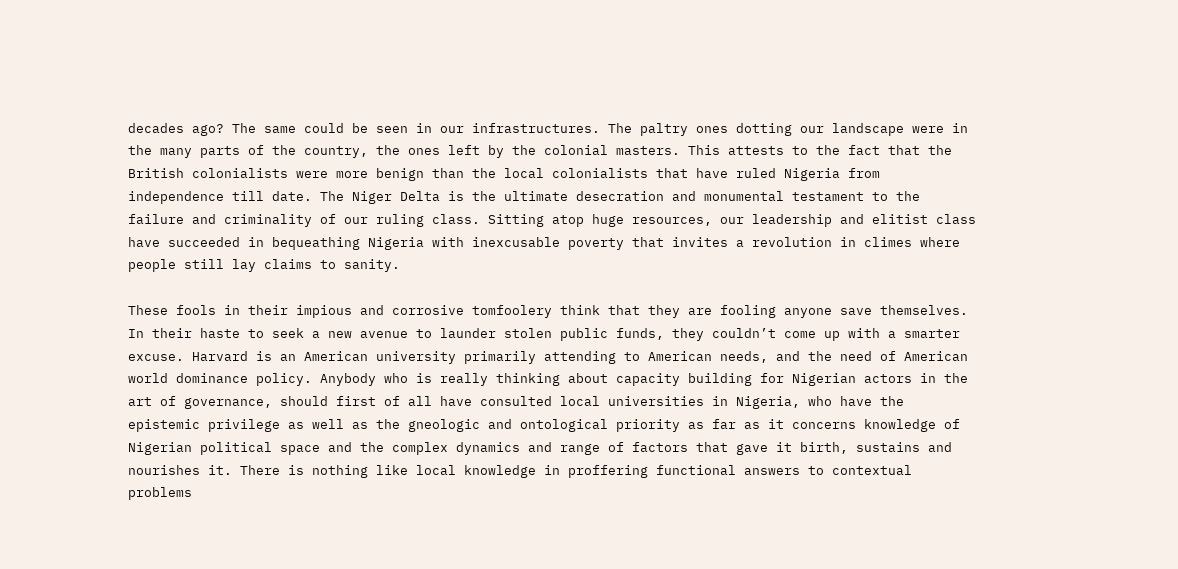decades ago? The same could be seen in our infrastructures. The paltry ones dotting our landscape were in the many parts of the country, the ones left by the colonial masters. This attests to the fact that the British colonialists were more benign than the local colonialists that have ruled Nigeria from independence till date. The Niger Delta is the ultimate desecration and monumental testament to the failure and criminality of our ruling class. Sitting atop huge resources, our leadership and elitist class have succeeded in bequeathing Nigeria with inexcusable poverty that invites a revolution in climes where people still lay claims to sanity.

These fools in their impious and corrosive tomfoolery think that they are fooling anyone save themselves. In their haste to seek a new avenue to launder stolen public funds, they couldn’t come up with a smarter excuse. Harvard is an American university primarily attending to American needs, and the need of American world dominance policy. Anybody who is really thinking about capacity building for Nigerian actors in the art of governance, should first of all have consulted local universities in Nigeria, who have the epistemic privilege as well as the gneologic and ontological priority as far as it concerns knowledge of Nigerian political space and the complex dynamics and range of factors that gave it birth, sustains and nourishes it. There is nothing like local knowledge in proffering functional answers to contextual problems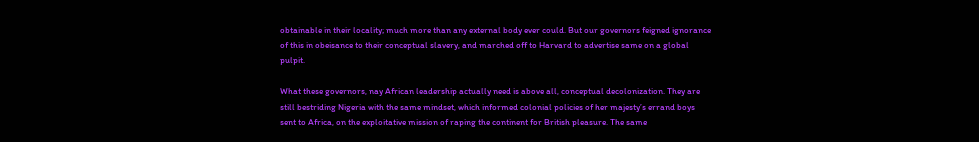obtainable in their locality; much more than any external body ever could. But our governors feigned ignorance of this in obeisance to their conceptual slavery, and marched off to Harvard to advertise same on a global pulpit.

What these governors, nay African leadership actually need is above all, conceptual decolonization. They are still bestriding Nigeria with the same mindset, which informed colonial policies of her majesty’s errand boys sent to Africa, on the exploitative mission of raping the continent for British pleasure. The same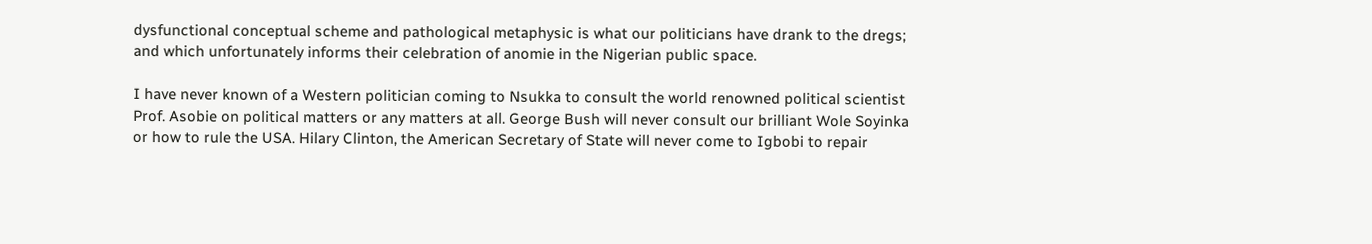dysfunctional conceptual scheme and pathological metaphysic is what our politicians have drank to the dregs; and which unfortunately informs their celebration of anomie in the Nigerian public space.

I have never known of a Western politician coming to Nsukka to consult the world renowned political scientist Prof. Asobie on political matters or any matters at all. George Bush will never consult our brilliant Wole Soyinka or how to rule the USA. Hilary Clinton, the American Secretary of State will never come to Igbobi to repair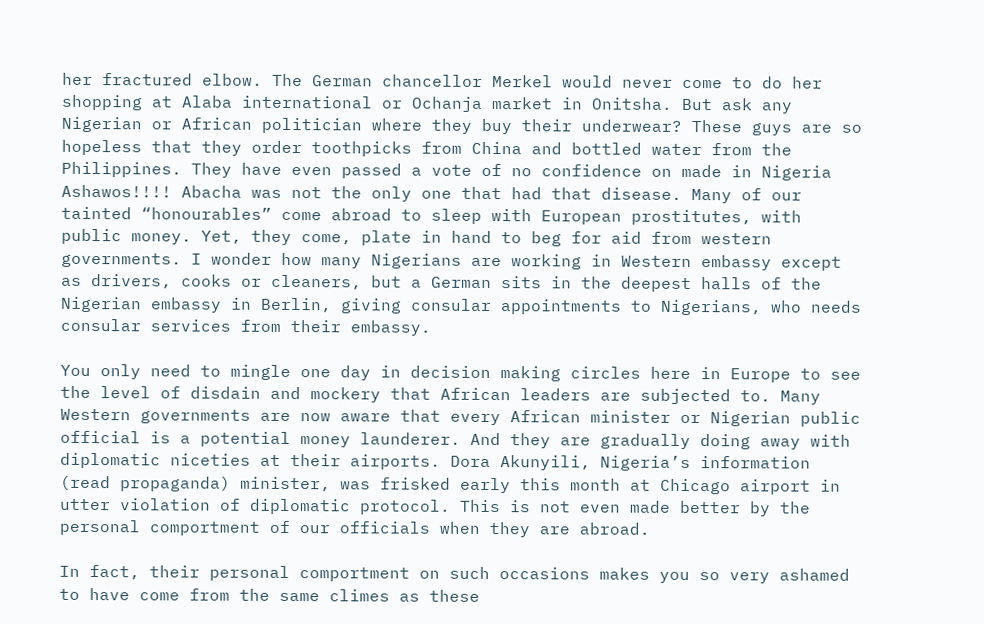her fractured elbow. The German chancellor Merkel would never come to do her shopping at Alaba international or Ochanja market in Onitsha. But ask any Nigerian or African politician where they buy their underwear? These guys are so hopeless that they order toothpicks from China and bottled water from the Philippines. They have even passed a vote of no confidence on made in Nigeria Ashawos!!!! Abacha was not the only one that had that disease. Many of our tainted “honourables” come abroad to sleep with European prostitutes, with public money. Yet, they come, plate in hand to beg for aid from western governments. I wonder how many Nigerians are working in Western embassy except as drivers, cooks or cleaners, but a German sits in the deepest halls of the Nigerian embassy in Berlin, giving consular appointments to Nigerians, who needs consular services from their embassy.

You only need to mingle one day in decision making circles here in Europe to see the level of disdain and mockery that African leaders are subjected to. Many Western governments are now aware that every African minister or Nigerian public official is a potential money launderer. And they are gradually doing away with diplomatic niceties at their airports. Dora Akunyili, Nigeria’s information (read propaganda) minister, was frisked early this month at Chicago airport in utter violation of diplomatic protocol. This is not even made better by the personal comportment of our officials when they are abroad.

In fact, their personal comportment on such occasions makes you so very ashamed to have come from the same climes as these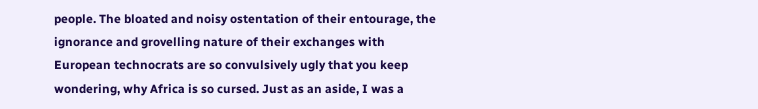people. The bloated and noisy ostentation of their entourage, the ignorance and grovelling nature of their exchanges with European technocrats are so convulsively ugly that you keep wondering, why Africa is so cursed. Just as an aside, I was a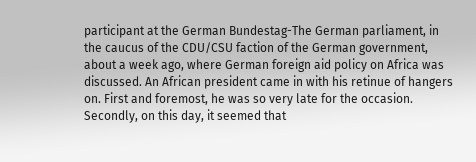participant at the German Bundestag-The German parliament, in the caucus of the CDU/CSU faction of the German government, about a week ago, where German foreign aid policy on Africa was discussed. An African president came in with his retinue of hangers on. First and foremost, he was so very late for the occasion. Secondly, on this day, it seemed that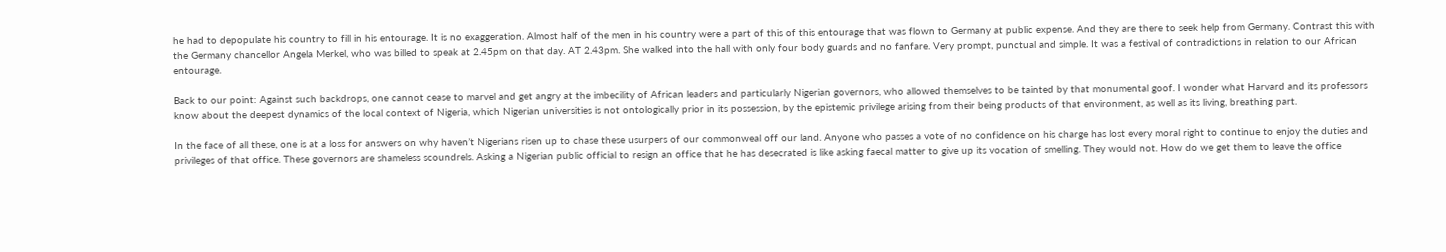he had to depopulate his country to fill in his entourage. It is no exaggeration. Almost half of the men in his country were a part of this of this entourage that was flown to Germany at public expense. And they are there to seek help from Germany. Contrast this with the Germany chancellor Angela Merkel, who was billed to speak at 2.45pm on that day. AT 2.43pm. She walked into the hall with only four body guards and no fanfare. Very prompt, punctual and simple. It was a festival of contradictions in relation to our African entourage.

Back to our point: Against such backdrops, one cannot cease to marvel and get angry at the imbecility of African leaders and particularly Nigerian governors, who allowed themselves to be tainted by that monumental goof. I wonder what Harvard and its professors know about the deepest dynamics of the local context of Nigeria, which Nigerian universities is not ontologically prior in its possession, by the epistemic privilege arising from their being products of that environment, as well as its living, breathing part.

In the face of all these, one is at a loss for answers on why haven’t Nigerians risen up to chase these usurpers of our commonweal off our land. Anyone who passes a vote of no confidence on his charge has lost every moral right to continue to enjoy the duties and privileges of that office. These governors are shameless scoundrels. Asking a Nigerian public official to resign an office that he has desecrated is like asking faecal matter to give up its vocation of smelling. They would not. How do we get them to leave the office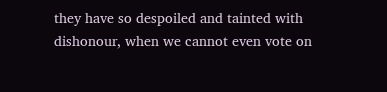they have so despoiled and tainted with dishonour, when we cannot even vote on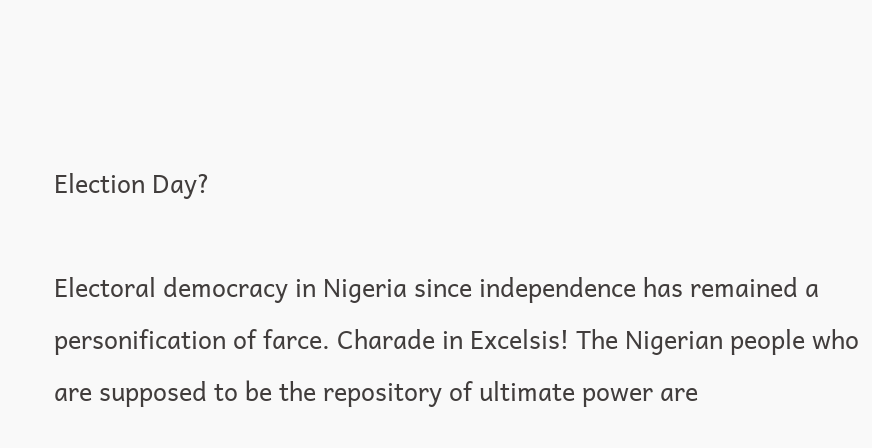Election Day?

Electoral democracy in Nigeria since independence has remained a personification of farce. Charade in Excelsis! The Nigerian people who are supposed to be the repository of ultimate power are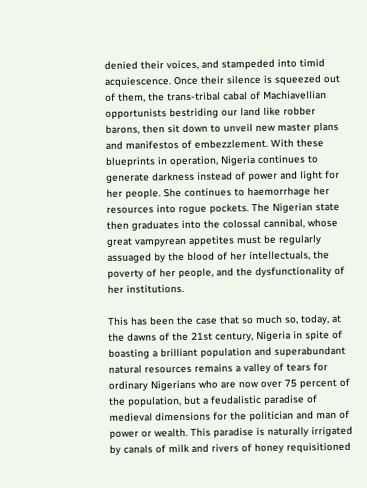denied their voices, and stampeded into timid acquiescence. Once their silence is squeezed out of them, the trans-tribal cabal of Machiavellian opportunists bestriding our land like robber barons, then sit down to unveil new master plans and manifestos of embezzlement. With these blueprints in operation, Nigeria continues to generate darkness instead of power and light for her people. She continues to haemorrhage her resources into rogue pockets. The Nigerian state then graduates into the colossal cannibal, whose great vampyrean appetites must be regularly assuaged by the blood of her intellectuals, the poverty of her people, and the dysfunctionality of her institutions.

This has been the case that so much so, today, at the dawns of the 21st century, Nigeria in spite of boasting a brilliant population and superabundant natural resources remains a valley of tears for ordinary Nigerians who are now over 75 percent of the population, but a feudalistic paradise of medieval dimensions for the politician and man of power or wealth. This paradise is naturally irrigated by canals of milk and rivers of honey requisitioned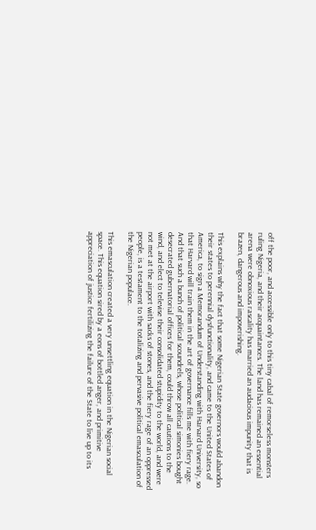off the poor, and accessible only to this tiny cabal of remorseless monsters ruling Nigeria, and their acquaintances. The land has remained an essential arena were obnoxious rascality has married an audacious impunity that is brazen, dangerous and impoverishing.

This explains why the fact that some Nigerian State governors would abandon their states to perennial dysfunctionality, and came to the United States of America, to sign a Memorandum of Understanding with Harvard University, so that Harvard will train them in the art of governance fills me with fiery rage. And that such a bunch of political scoundrels, whose political simonies bought desecrated gubernatorial offices for them, could throw all cautions to the wind, and elect to televise their consolidated stupidity to the world, and were not met at the airport with sacks of stones, and the fiery rage of an oppressed people, is a testament to the totalizing and pervasive political emasculation of the Nigerian populace.

This emasculation created a very unsettling equation in the Nigerian social space. This equation sired by a eons of bottled anger, and primitive appreciation of justice fertilizing the failure of the State to live up to its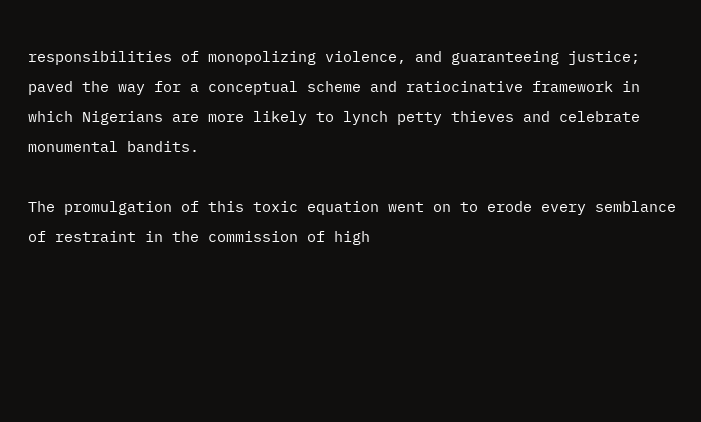responsibilities of monopolizing violence, and guaranteeing justice; paved the way for a conceptual scheme and ratiocinative framework in which Nigerians are more likely to lynch petty thieves and celebrate monumental bandits.

The promulgation of this toxic equation went on to erode every semblance of restraint in the commission of high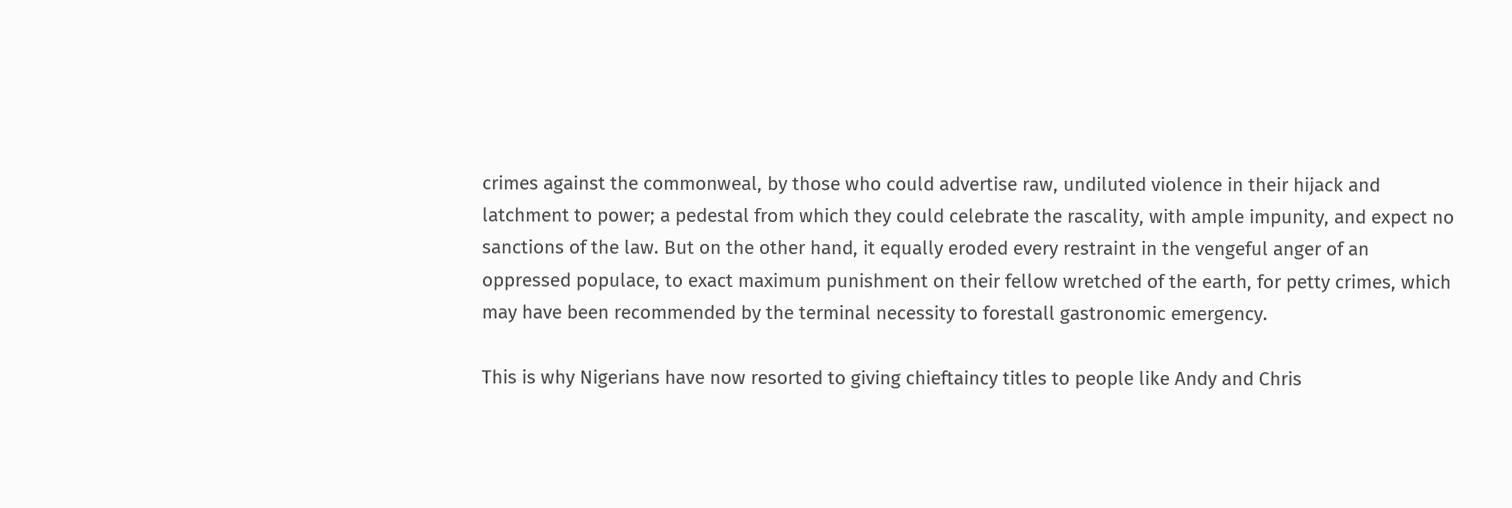crimes against the commonweal, by those who could advertise raw, undiluted violence in their hijack and latchment to power; a pedestal from which they could celebrate the rascality, with ample impunity, and expect no sanctions of the law. But on the other hand, it equally eroded every restraint in the vengeful anger of an oppressed populace, to exact maximum punishment on their fellow wretched of the earth, for petty crimes, which may have been recommended by the terminal necessity to forestall gastronomic emergency.

This is why Nigerians have now resorted to giving chieftaincy titles to people like Andy and Chris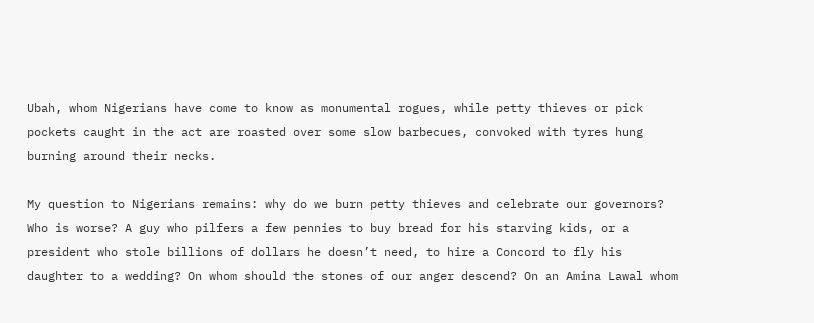Ubah, whom Nigerians have come to know as monumental rogues, while petty thieves or pick pockets caught in the act are roasted over some slow barbecues, convoked with tyres hung burning around their necks.

My question to Nigerians remains: why do we burn petty thieves and celebrate our governors? Who is worse? A guy who pilfers a few pennies to buy bread for his starving kids, or a president who stole billions of dollars he doesn’t need, to hire a Concord to fly his daughter to a wedding? On whom should the stones of our anger descend? On an Amina Lawal whom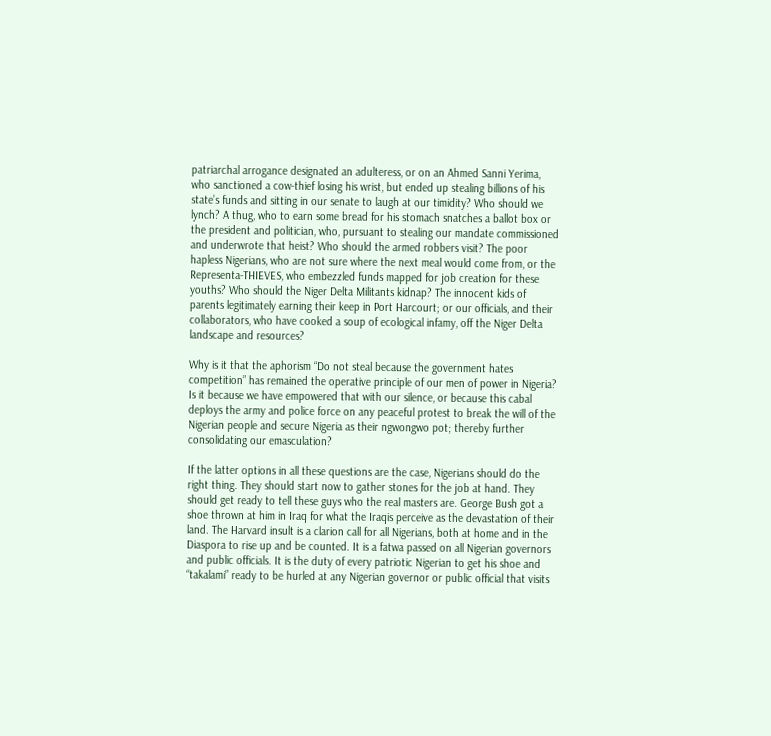patriarchal arrogance designated an adulteress, or on an Ahmed Sanni Yerima, who sanctioned a cow-thief losing his wrist, but ended up stealing billions of his state’s funds and sitting in our senate to laugh at our timidity? Who should we lynch? A thug, who to earn some bread for his stomach snatches a ballot box or the president and politician, who, pursuant to stealing our mandate commissioned and underwrote that heist? Who should the armed robbers visit? The poor hapless Nigerians, who are not sure where the next meal would come from, or the Representa-THIEVES, who embezzled funds mapped for job creation for these youths? Who should the Niger Delta Militants kidnap? The innocent kids of parents legitimately earning their keep in Port Harcourt; or our officials, and their collaborators, who have cooked a soup of ecological infamy, off the Niger Delta landscape and resources?

Why is it that the aphorism “Do not steal because the government hates competition” has remained the operative principle of our men of power in Nigeria? Is it because we have empowered that with our silence, or because this cabal deploys the army and police force on any peaceful protest to break the will of the Nigerian people and secure Nigeria as their ngwongwo pot; thereby further consolidating our emasculation?

If the latter options in all these questions are the case, Nigerians should do the right thing. They should start now to gather stones for the job at hand. They should get ready to tell these guys who the real masters are. George Bush got a shoe thrown at him in Iraq for what the Iraqis perceive as the devastation of their land. The Harvard insult is a clarion call for all Nigerians, both at home and in the Diaspora to rise up and be counted. It is a fatwa passed on all Nigerian governors and public officials. It is the duty of every patriotic Nigerian to get his shoe and “takalami” ready to be hurled at any Nigerian governor or public official that visits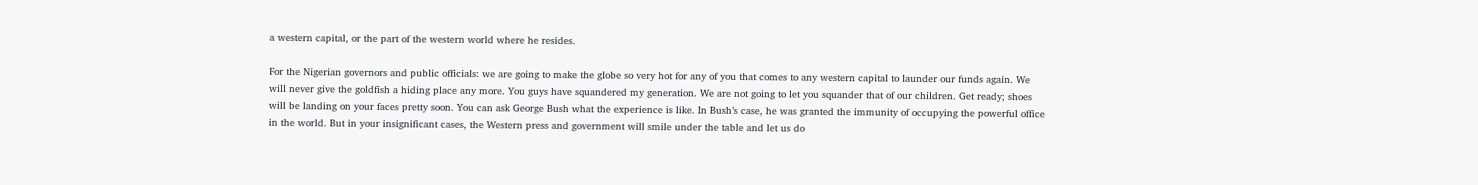a western capital, or the part of the western world where he resides.

For the Nigerian governors and public officials: we are going to make the globe so very hot for any of you that comes to any western capital to launder our funds again. We will never give the goldfish a hiding place any more. You guys have squandered my generation. We are not going to let you squander that of our children. Get ready; shoes will be landing on your faces pretty soon. You can ask George Bush what the experience is like. In Bush’s case, he was granted the immunity of occupying the powerful office in the world. But in your insignificant cases, the Western press and government will smile under the table and let us do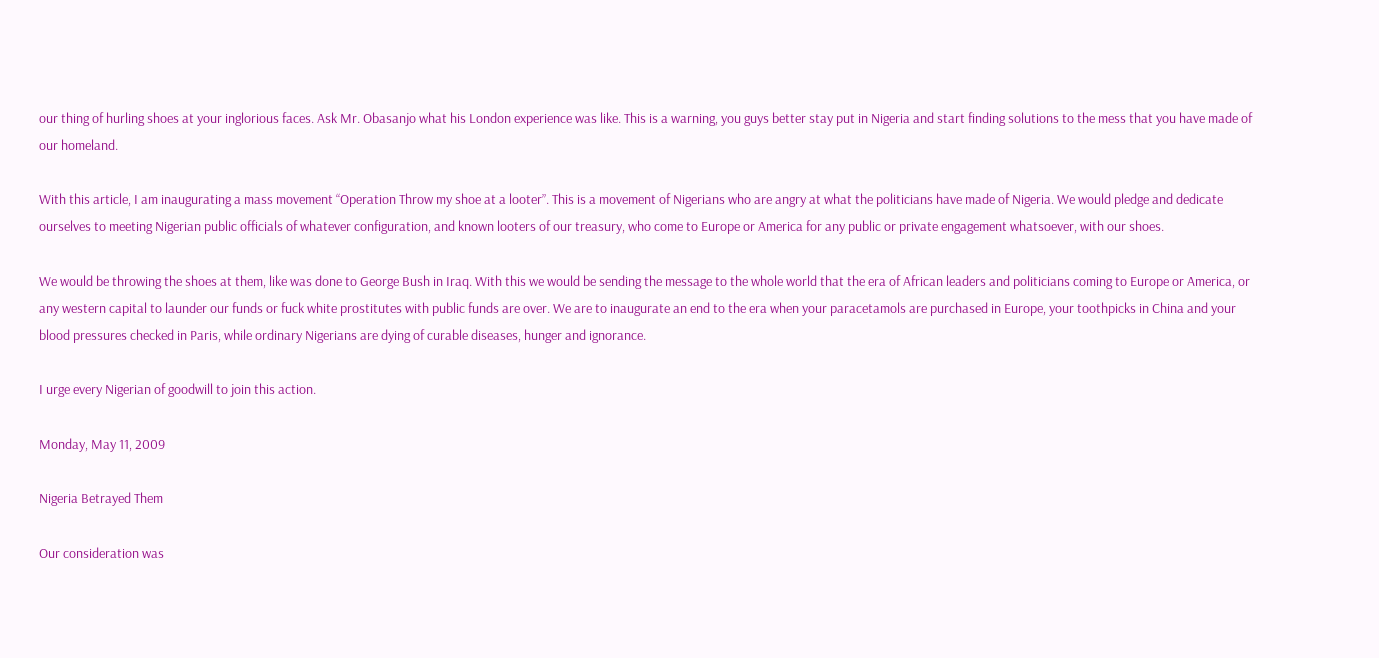our thing of hurling shoes at your inglorious faces. Ask Mr. Obasanjo what his London experience was like. This is a warning, you guys better stay put in Nigeria and start finding solutions to the mess that you have made of our homeland.

With this article, I am inaugurating a mass movement “Operation Throw my shoe at a looter”. This is a movement of Nigerians who are angry at what the politicians have made of Nigeria. We would pledge and dedicate ourselves to meeting Nigerian public officials of whatever configuration, and known looters of our treasury, who come to Europe or America for any public or private engagement whatsoever, with our shoes.

We would be throwing the shoes at them, like was done to George Bush in Iraq. With this we would be sending the message to the whole world that the era of African leaders and politicians coming to Europe or America, or any western capital to launder our funds or fuck white prostitutes with public funds are over. We are to inaugurate an end to the era when your paracetamols are purchased in Europe, your toothpicks in China and your blood pressures checked in Paris, while ordinary Nigerians are dying of curable diseases, hunger and ignorance.

I urge every Nigerian of goodwill to join this action.

Monday, May 11, 2009

Nigeria Betrayed Them

Our consideration was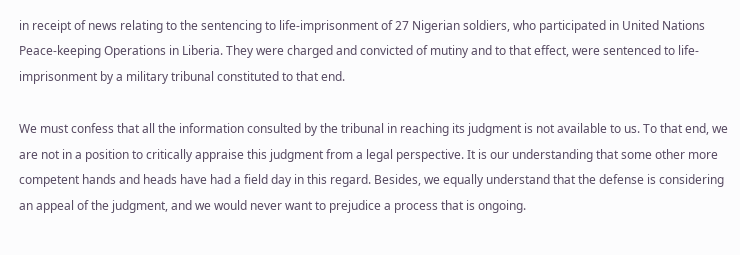in receipt of news relating to the sentencing to life-imprisonment of 27 Nigerian soldiers, who participated in United Nations Peace-keeping Operations in Liberia. They were charged and convicted of mutiny and to that effect, were sentenced to life-imprisonment by a military tribunal constituted to that end.

We must confess that all the information consulted by the tribunal in reaching its judgment is not available to us. To that end, we are not in a position to critically appraise this judgment from a legal perspective. It is our understanding that some other more competent hands and heads have had a field day in this regard. Besides, we equally understand that the defense is considering an appeal of the judgment, and we would never want to prejudice a process that is ongoing.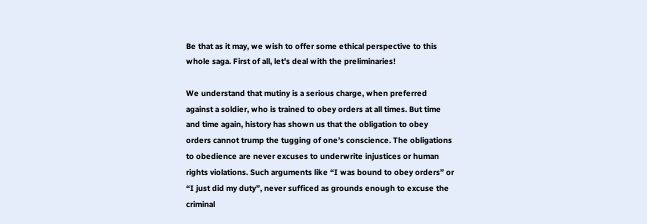Be that as it may, we wish to offer some ethical perspective to this whole saga. First of all, let’s deal with the preliminaries!

We understand that mutiny is a serious charge, when preferred against a soldier, who is trained to obey orders at all times. But time and time again, history has shown us that the obligation to obey orders cannot trump the tugging of one’s conscience. The obligations to obedience are never excuses to underwrite injustices or human rights violations. Such arguments like “I was bound to obey orders” or “I just did my duty”, never sufficed as grounds enough to excuse the criminal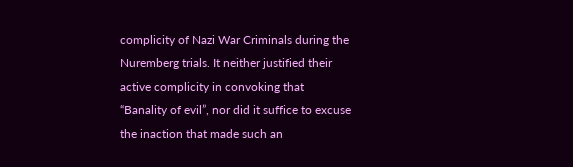complicity of Nazi War Criminals during the Nuremberg trials. It neither justified their active complicity in convoking that “Banality of evil”, nor did it suffice to excuse the inaction that made such an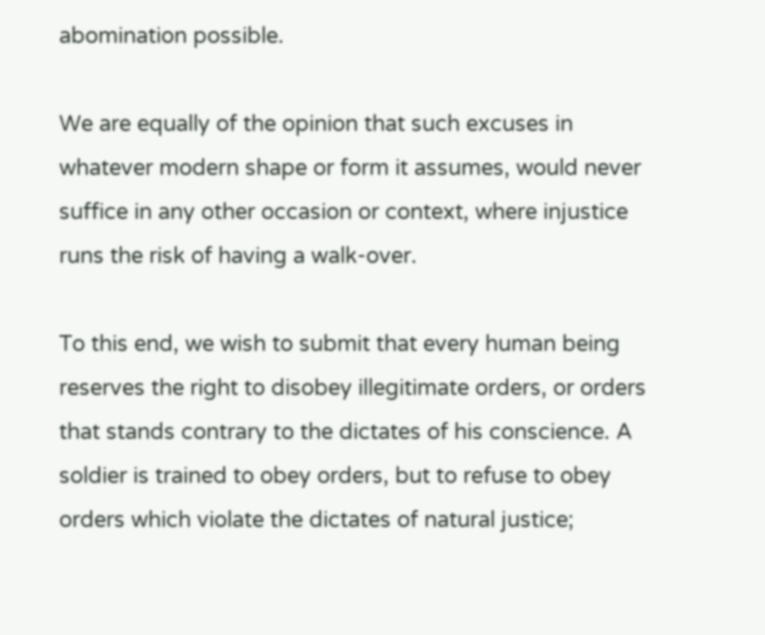abomination possible.

We are equally of the opinion that such excuses in whatever modern shape or form it assumes, would never suffice in any other occasion or context, where injustice runs the risk of having a walk-over.

To this end, we wish to submit that every human being reserves the right to disobey illegitimate orders, or orders that stands contrary to the dictates of his conscience. A soldier is trained to obey orders, but to refuse to obey orders which violate the dictates of natural justice;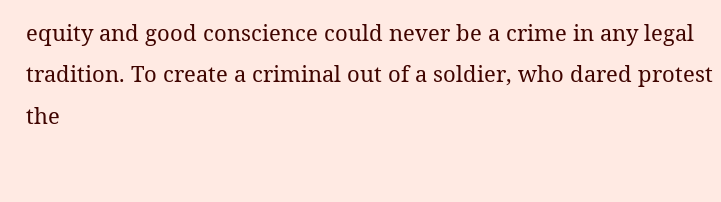equity and good conscience could never be a crime in any legal tradition. To create a criminal out of a soldier, who dared protest the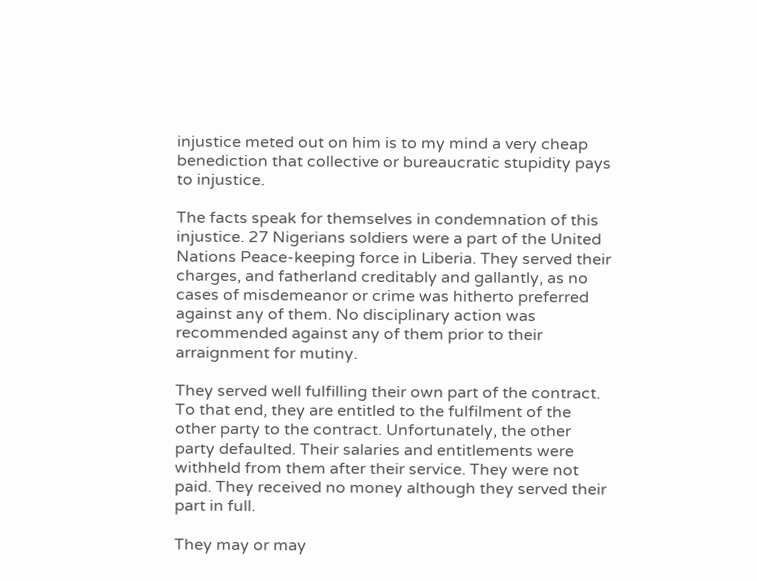injustice meted out on him is to my mind a very cheap benediction that collective or bureaucratic stupidity pays to injustice.

The facts speak for themselves in condemnation of this injustice. 27 Nigerians soldiers were a part of the United Nations Peace-keeping force in Liberia. They served their charges, and fatherland creditably and gallantly, as no cases of misdemeanor or crime was hitherto preferred against any of them. No disciplinary action was recommended against any of them prior to their arraignment for mutiny.

They served well fulfilling their own part of the contract. To that end, they are entitled to the fulfilment of the other party to the contract. Unfortunately, the other party defaulted. Their salaries and entitlements were withheld from them after their service. They were not paid. They received no money although they served their part in full.

They may or may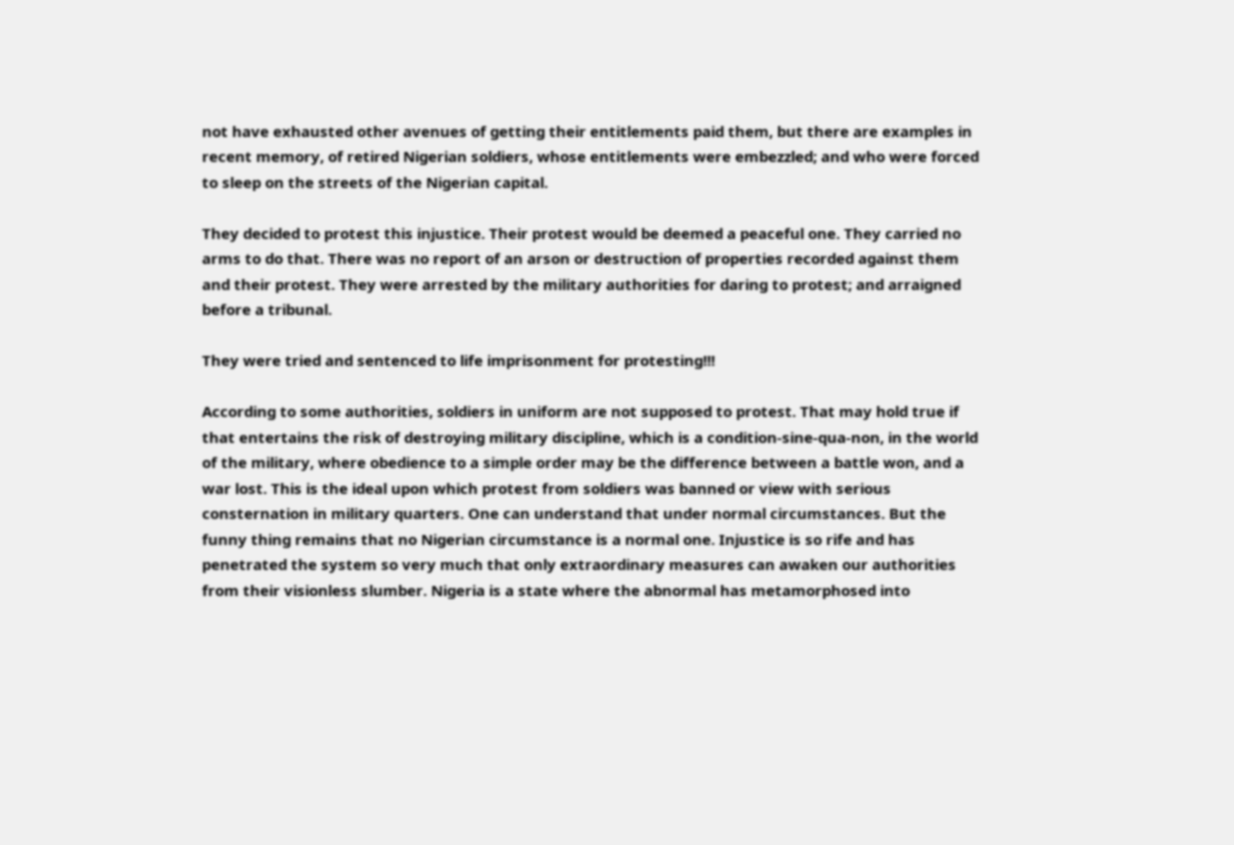not have exhausted other avenues of getting their entitlements paid them, but there are examples in recent memory, of retired Nigerian soldiers, whose entitlements were embezzled; and who were forced to sleep on the streets of the Nigerian capital.

They decided to protest this injustice. Their protest would be deemed a peaceful one. They carried no arms to do that. There was no report of an arson or destruction of properties recorded against them and their protest. They were arrested by the military authorities for daring to protest; and arraigned before a tribunal.

They were tried and sentenced to life imprisonment for protesting!!!

According to some authorities, soldiers in uniform are not supposed to protest. That may hold true if that entertains the risk of destroying military discipline, which is a condition-sine-qua-non, in the world of the military, where obedience to a simple order may be the difference between a battle won, and a war lost. This is the ideal upon which protest from soldiers was banned or view with serious consternation in military quarters. One can understand that under normal circumstances. But the funny thing remains that no Nigerian circumstance is a normal one. Injustice is so rife and has penetrated the system so very much that only extraordinary measures can awaken our authorities from their visionless slumber. Nigeria is a state where the abnormal has metamorphosed into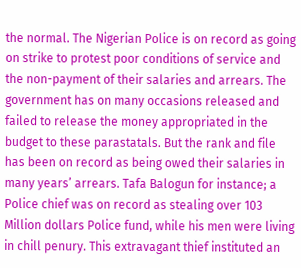the normal. The Nigerian Police is on record as going on strike to protest poor conditions of service and the non-payment of their salaries and arrears. The government has on many occasions released and failed to release the money appropriated in the budget to these parastatals. But the rank and file has been on record as being owed their salaries in many years’ arrears. Tafa Balogun for instance; a Police chief was on record as stealing over 103 Million dollars Police fund, while his men were living in chill penury. This extravagant thief instituted an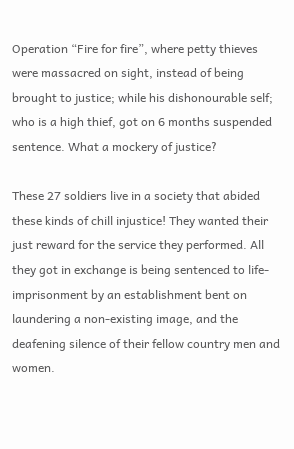Operation “Fire for fire”, where petty thieves were massacred on sight, instead of being brought to justice; while his dishonourable self; who is a high thief, got on 6 months suspended sentence. What a mockery of justice?

These 27 soldiers live in a society that abided these kinds of chill injustice! They wanted their just reward for the service they performed. All they got in exchange is being sentenced to life-imprisonment by an establishment bent on laundering a non-existing image, and the deafening silence of their fellow country men and women.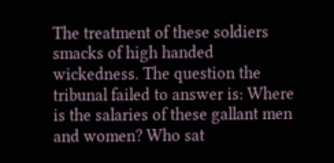The treatment of these soldiers smacks of high handed wickedness. The question the tribunal failed to answer is: Where is the salaries of these gallant men and women? Who sat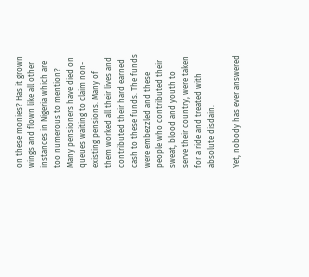on these monies? Has it grown wings and flown like all other instances in Nigeria which are too numerous to mention? Many pensioners have died on queues waiting to claim non-existing pensions. Many of them worked all their lives and contributed their hard earned cash to these funds. The funds were embezzled and these people who contributed their sweat, blood and youth to serve their country, were taken for a ride and treated with absolute disdain.

Yet, nobody has ever answered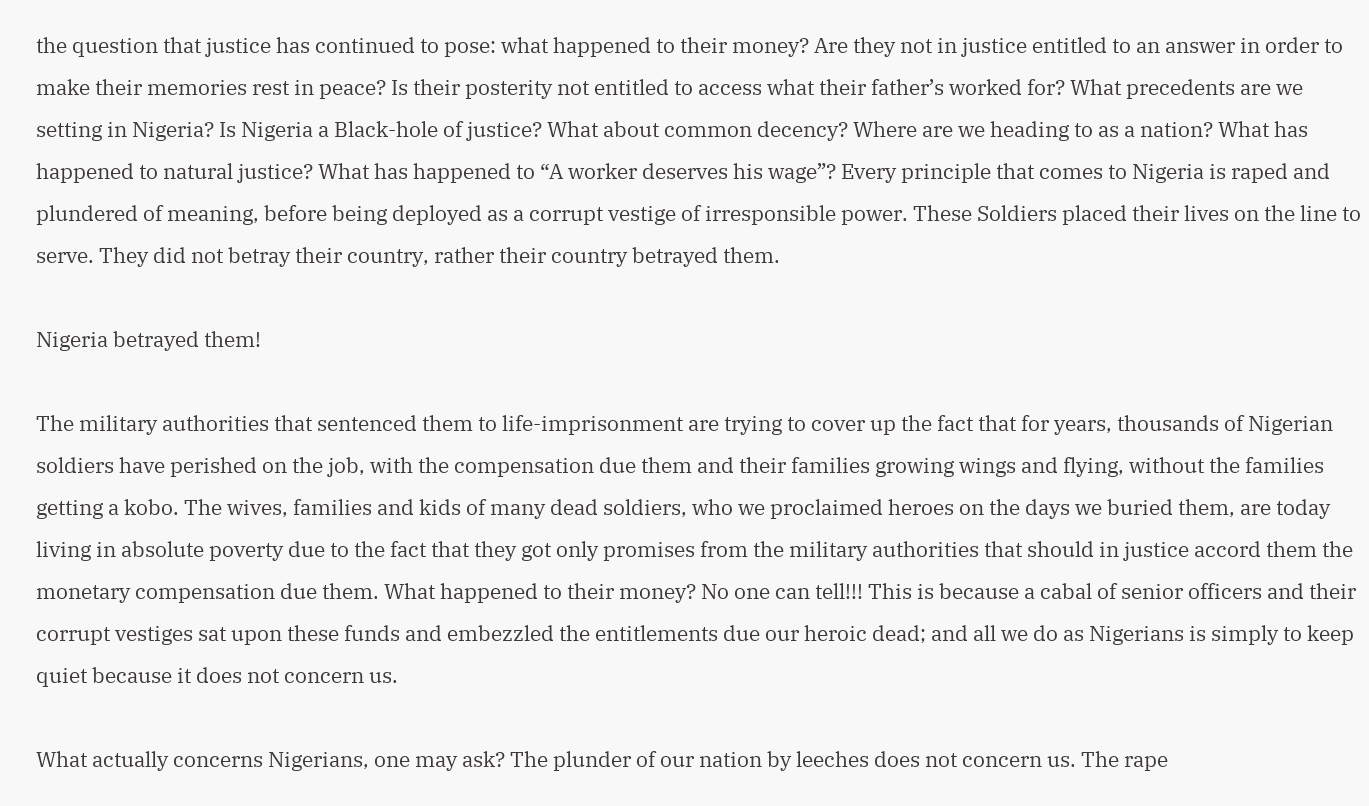the question that justice has continued to pose: what happened to their money? Are they not in justice entitled to an answer in order to make their memories rest in peace? Is their posterity not entitled to access what their father’s worked for? What precedents are we setting in Nigeria? Is Nigeria a Black-hole of justice? What about common decency? Where are we heading to as a nation? What has happened to natural justice? What has happened to “A worker deserves his wage”? Every principle that comes to Nigeria is raped and plundered of meaning, before being deployed as a corrupt vestige of irresponsible power. These Soldiers placed their lives on the line to serve. They did not betray their country, rather their country betrayed them.

Nigeria betrayed them!

The military authorities that sentenced them to life-imprisonment are trying to cover up the fact that for years, thousands of Nigerian soldiers have perished on the job, with the compensation due them and their families growing wings and flying, without the families getting a kobo. The wives, families and kids of many dead soldiers, who we proclaimed heroes on the days we buried them, are today living in absolute poverty due to the fact that they got only promises from the military authorities that should in justice accord them the monetary compensation due them. What happened to their money? No one can tell!!! This is because a cabal of senior officers and their corrupt vestiges sat upon these funds and embezzled the entitlements due our heroic dead; and all we do as Nigerians is simply to keep quiet because it does not concern us.

What actually concerns Nigerians, one may ask? The plunder of our nation by leeches does not concern us. The rape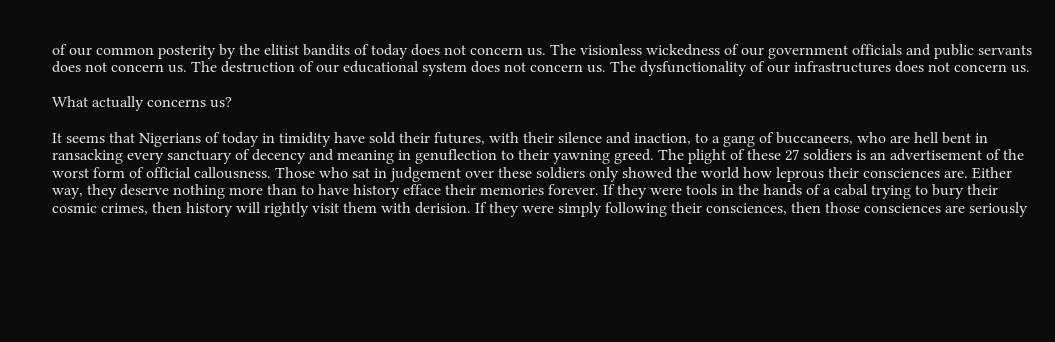of our common posterity by the elitist bandits of today does not concern us. The visionless wickedness of our government officials and public servants does not concern us. The destruction of our educational system does not concern us. The dysfunctionality of our infrastructures does not concern us.

What actually concerns us?

It seems that Nigerians of today in timidity have sold their futures, with their silence and inaction, to a gang of buccaneers, who are hell bent in ransacking every sanctuary of decency and meaning in genuflection to their yawning greed. The plight of these 27 soldiers is an advertisement of the worst form of official callousness. Those who sat in judgement over these soldiers only showed the world how leprous their consciences are. Either way, they deserve nothing more than to have history efface their memories forever. If they were tools in the hands of a cabal trying to bury their cosmic crimes, then history will rightly visit them with derision. If they were simply following their consciences, then those consciences are seriously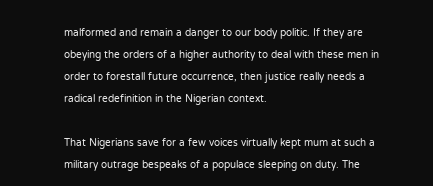malformed and remain a danger to our body politic. If they are obeying the orders of a higher authority to deal with these men in order to forestall future occurrence, then justice really needs a radical redefinition in the Nigerian context.

That Nigerians save for a few voices virtually kept mum at such a military outrage bespeaks of a populace sleeping on duty. The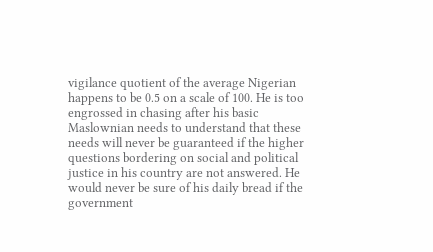vigilance quotient of the average Nigerian happens to be 0.5 on a scale of 100. He is too engrossed in chasing after his basic Maslownian needs to understand that these needs will never be guaranteed if the higher questions bordering on social and political justice in his country are not answered. He would never be sure of his daily bread if the government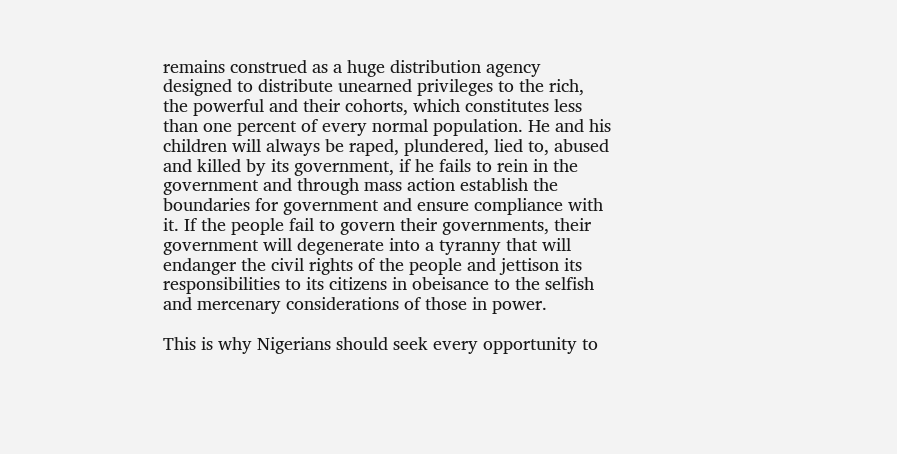remains construed as a huge distribution agency designed to distribute unearned privileges to the rich, the powerful and their cohorts, which constitutes less than one percent of every normal population. He and his children will always be raped, plundered, lied to, abused and killed by its government, if he fails to rein in the government and through mass action establish the boundaries for government and ensure compliance with it. If the people fail to govern their governments, their government will degenerate into a tyranny that will endanger the civil rights of the people and jettison its responsibilities to its citizens in obeisance to the selfish and mercenary considerations of those in power.

This is why Nigerians should seek every opportunity to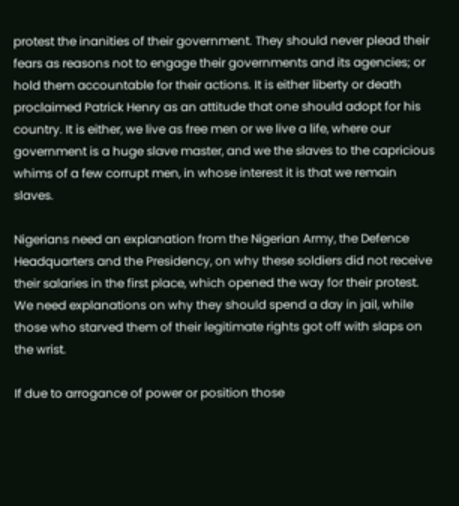protest the inanities of their government. They should never plead their fears as reasons not to engage their governments and its agencies; or hold them accountable for their actions. It is either liberty or death proclaimed Patrick Henry as an attitude that one should adopt for his country. It is either, we live as free men or we live a life, where our government is a huge slave master, and we the slaves to the capricious whims of a few corrupt men, in whose interest it is that we remain slaves.

Nigerians need an explanation from the Nigerian Army, the Defence Headquarters and the Presidency, on why these soldiers did not receive their salaries in the first place, which opened the way for their protest. We need explanations on why they should spend a day in jail, while those who starved them of their legitimate rights got off with slaps on the wrist.

If due to arrogance of power or position those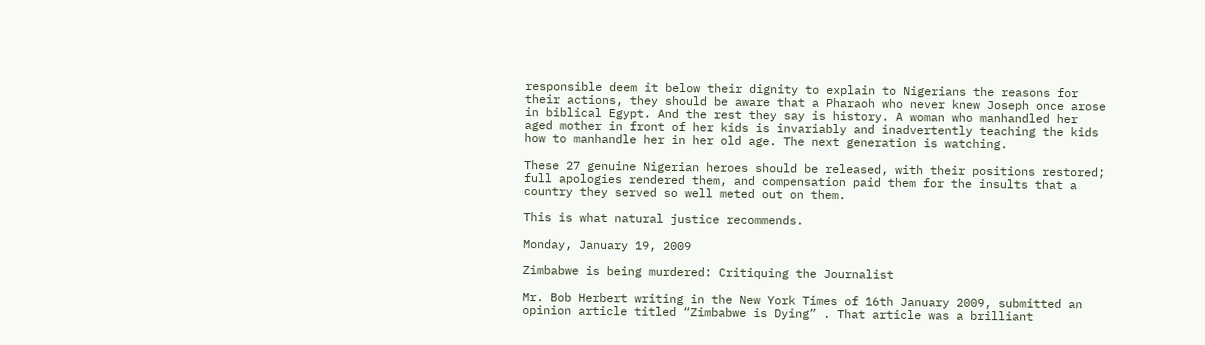responsible deem it below their dignity to explain to Nigerians the reasons for their actions, they should be aware that a Pharaoh who never knew Joseph once arose in biblical Egypt. And the rest they say is history. A woman who manhandled her aged mother in front of her kids is invariably and inadvertently teaching the kids how to manhandle her in her old age. The next generation is watching.

These 27 genuine Nigerian heroes should be released, with their positions restored; full apologies rendered them, and compensation paid them for the insults that a country they served so well meted out on them.

This is what natural justice recommends.

Monday, January 19, 2009

Zimbabwe is being murdered: Critiquing the Journalist

Mr. Bob Herbert writing in the New York Times of 16th January 2009, submitted an opinion article titled “Zimbabwe is Dying” . That article was a brilliant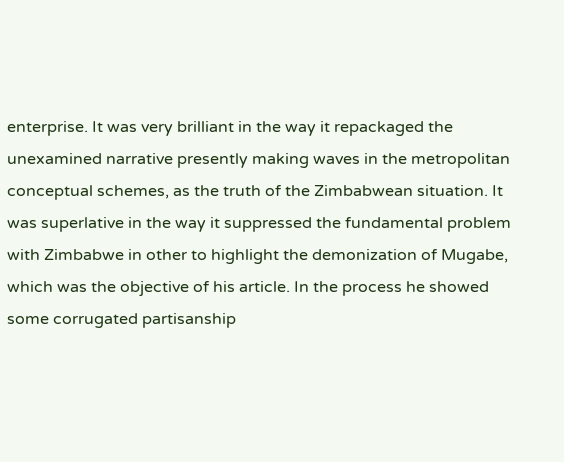enterprise. It was very brilliant in the way it repackaged the unexamined narrative presently making waves in the metropolitan conceptual schemes, as the truth of the Zimbabwean situation. It was superlative in the way it suppressed the fundamental problem with Zimbabwe in other to highlight the demonization of Mugabe, which was the objective of his article. In the process he showed some corrugated partisanship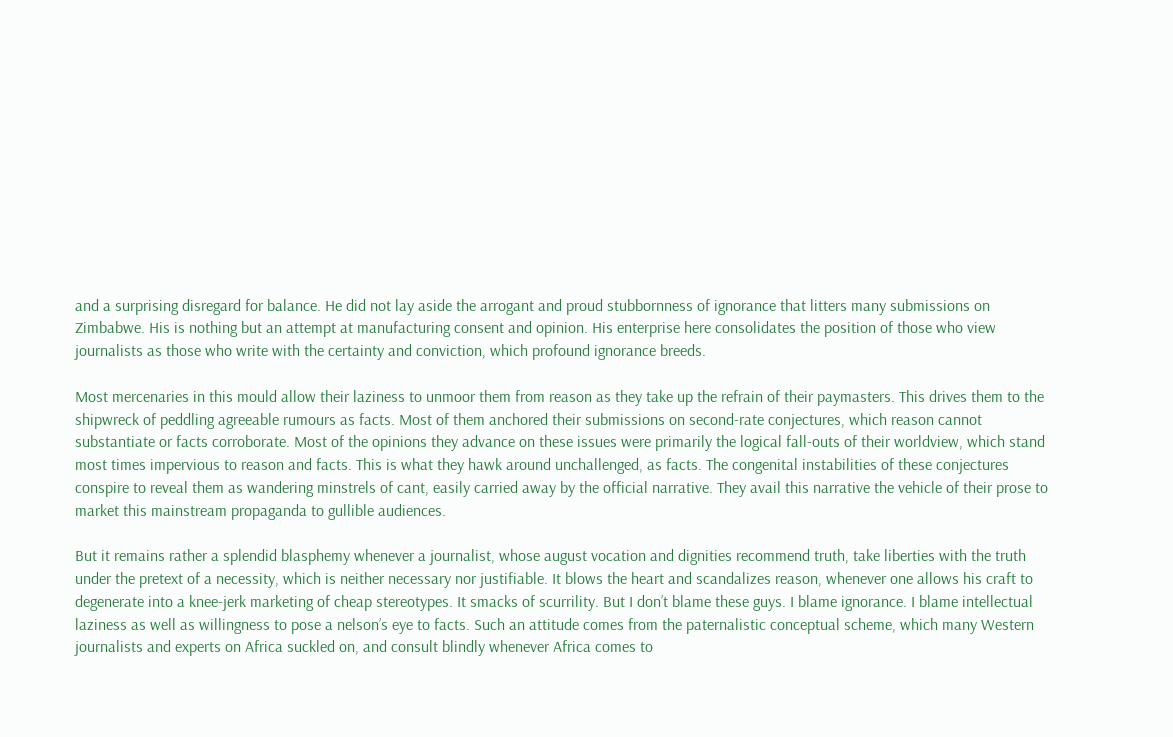and a surprising disregard for balance. He did not lay aside the arrogant and proud stubbornness of ignorance that litters many submissions on Zimbabwe. His is nothing but an attempt at manufacturing consent and opinion. His enterprise here consolidates the position of those who view journalists as those who write with the certainty and conviction, which profound ignorance breeds.

Most mercenaries in this mould allow their laziness to unmoor them from reason as they take up the refrain of their paymasters. This drives them to the shipwreck of peddling agreeable rumours as facts. Most of them anchored their submissions on second-rate conjectures, which reason cannot substantiate or facts corroborate. Most of the opinions they advance on these issues were primarily the logical fall-outs of their worldview, which stand most times impervious to reason and facts. This is what they hawk around unchallenged, as facts. The congenital instabilities of these conjectures conspire to reveal them as wandering minstrels of cant, easily carried away by the official narrative. They avail this narrative the vehicle of their prose to market this mainstream propaganda to gullible audiences.

But it remains rather a splendid blasphemy whenever a journalist, whose august vocation and dignities recommend truth, take liberties with the truth under the pretext of a necessity, which is neither necessary nor justifiable. It blows the heart and scandalizes reason, whenever one allows his craft to degenerate into a knee-jerk marketing of cheap stereotypes. It smacks of scurrility. But I don’t blame these guys. I blame ignorance. I blame intellectual laziness as well as willingness to pose a nelson’s eye to facts. Such an attitude comes from the paternalistic conceptual scheme, which many Western journalists and experts on Africa suckled on, and consult blindly whenever Africa comes to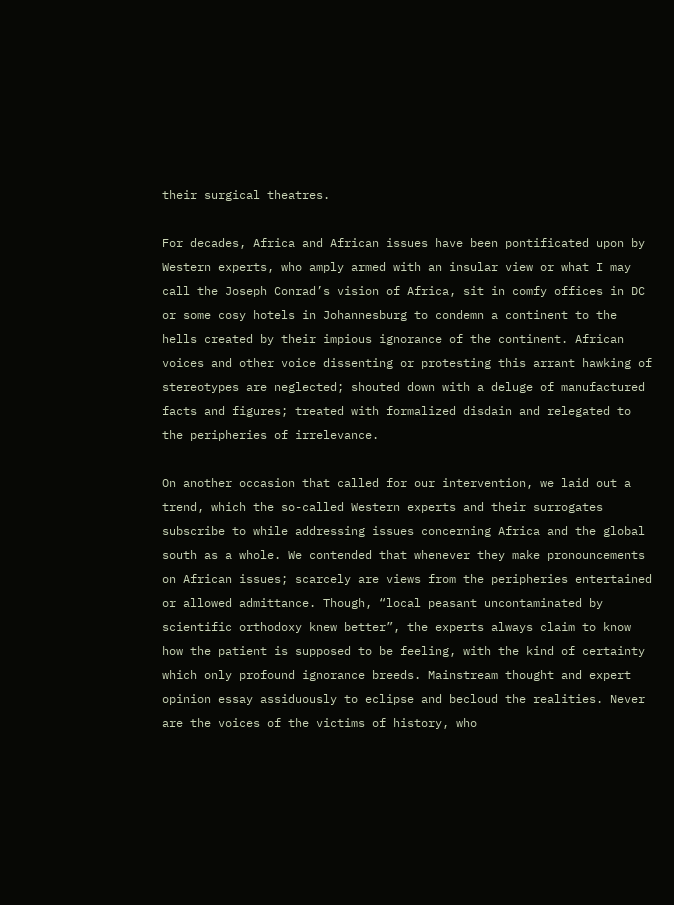their surgical theatres.

For decades, Africa and African issues have been pontificated upon by Western experts, who amply armed with an insular view or what I may call the Joseph Conrad’s vision of Africa, sit in comfy offices in DC or some cosy hotels in Johannesburg to condemn a continent to the hells created by their impious ignorance of the continent. African voices and other voice dissenting or protesting this arrant hawking of stereotypes are neglected; shouted down with a deluge of manufactured facts and figures; treated with formalized disdain and relegated to the peripheries of irrelevance.

On another occasion that called for our intervention, we laid out a trend, which the so-called Western experts and their surrogates subscribe to while addressing issues concerning Africa and the global south as a whole. We contended that whenever they make pronouncements on African issues; scarcely are views from the peripheries entertained or allowed admittance. Though, “local peasant uncontaminated by scientific orthodoxy knew better”, the experts always claim to know how the patient is supposed to be feeling, with the kind of certainty which only profound ignorance breeds. Mainstream thought and expert opinion essay assiduously to eclipse and becloud the realities. Never are the voices of the victims of history, who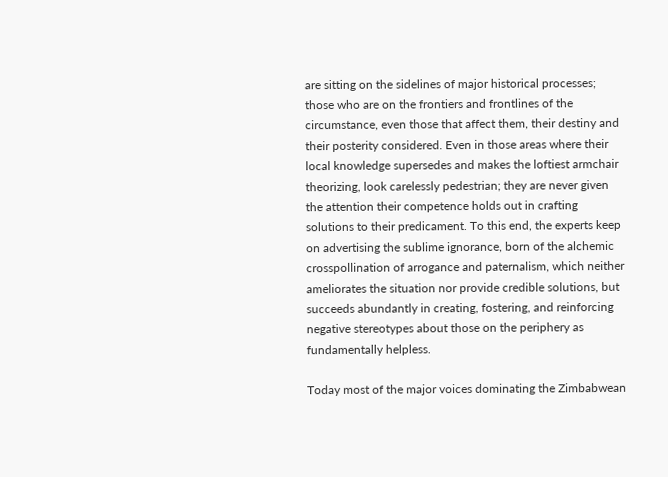are sitting on the sidelines of major historical processes; those who are on the frontiers and frontlines of the circumstance, even those that affect them, their destiny and their posterity considered. Even in those areas where their local knowledge supersedes and makes the loftiest armchair theorizing, look carelessly pedestrian; they are never given the attention their competence holds out in crafting solutions to their predicament. To this end, the experts keep on advertising the sublime ignorance, born of the alchemic crosspollination of arrogance and paternalism, which neither ameliorates the situation nor provide credible solutions, but succeeds abundantly in creating, fostering, and reinforcing negative stereotypes about those on the periphery as fundamentally helpless.

Today most of the major voices dominating the Zimbabwean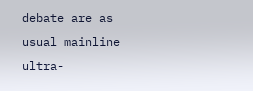debate are as usual mainline ultra-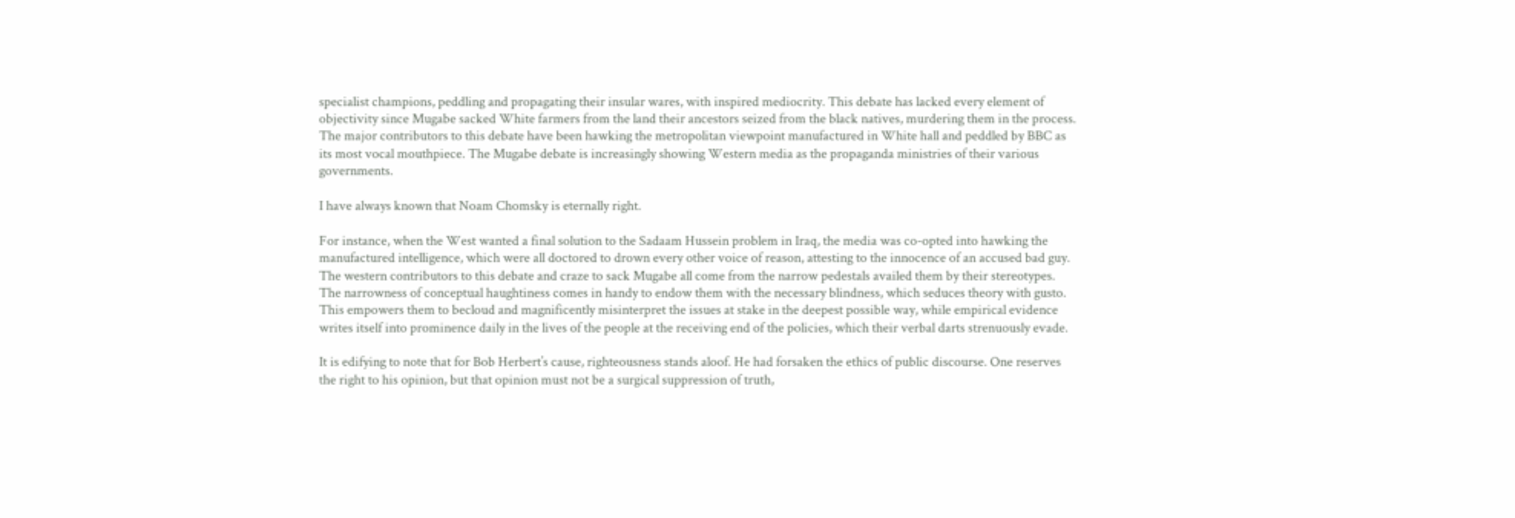specialist champions, peddling and propagating their insular wares, with inspired mediocrity. This debate has lacked every element of objectivity since Mugabe sacked White farmers from the land their ancestors seized from the black natives, murdering them in the process. The major contributors to this debate have been hawking the metropolitan viewpoint manufactured in White hall and peddled by BBC as its most vocal mouthpiece. The Mugabe debate is increasingly showing Western media as the propaganda ministries of their various governments.

I have always known that Noam Chomsky is eternally right.

For instance, when the West wanted a final solution to the Sadaam Hussein problem in Iraq, the media was co-opted into hawking the manufactured intelligence, which were all doctored to drown every other voice of reason, attesting to the innocence of an accused bad guy. The western contributors to this debate and craze to sack Mugabe all come from the narrow pedestals availed them by their stereotypes. The narrowness of conceptual haughtiness comes in handy to endow them with the necessary blindness, which seduces theory with gusto. This empowers them to becloud and magnificently misinterpret the issues at stake in the deepest possible way, while empirical evidence writes itself into prominence daily in the lives of the people at the receiving end of the policies, which their verbal darts strenuously evade.

It is edifying to note that for Bob Herbert’s cause, righteousness stands aloof. He had forsaken the ethics of public discourse. One reserves the right to his opinion, but that opinion must not be a surgical suppression of truth,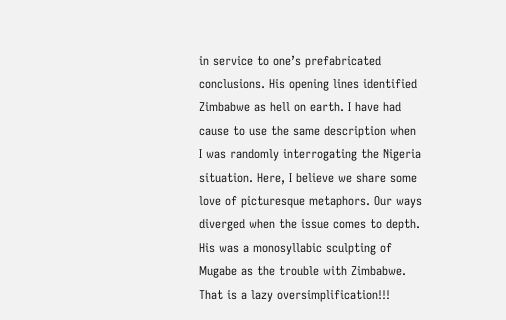in service to one’s prefabricated conclusions. His opening lines identified Zimbabwe as hell on earth. I have had cause to use the same description when I was randomly interrogating the Nigeria situation. Here, I believe we share some love of picturesque metaphors. Our ways diverged when the issue comes to depth. His was a monosyllabic sculpting of Mugabe as the trouble with Zimbabwe. That is a lazy oversimplification!!!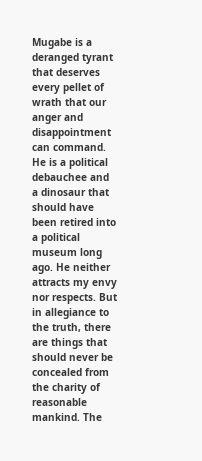Mugabe is a deranged tyrant that deserves every pellet of wrath that our anger and disappointment can command. He is a political debauchee and a dinosaur that should have been retired into a political museum long ago. He neither attracts my envy nor respects. But in allegiance to the truth, there are things that should never be concealed from the charity of reasonable mankind. The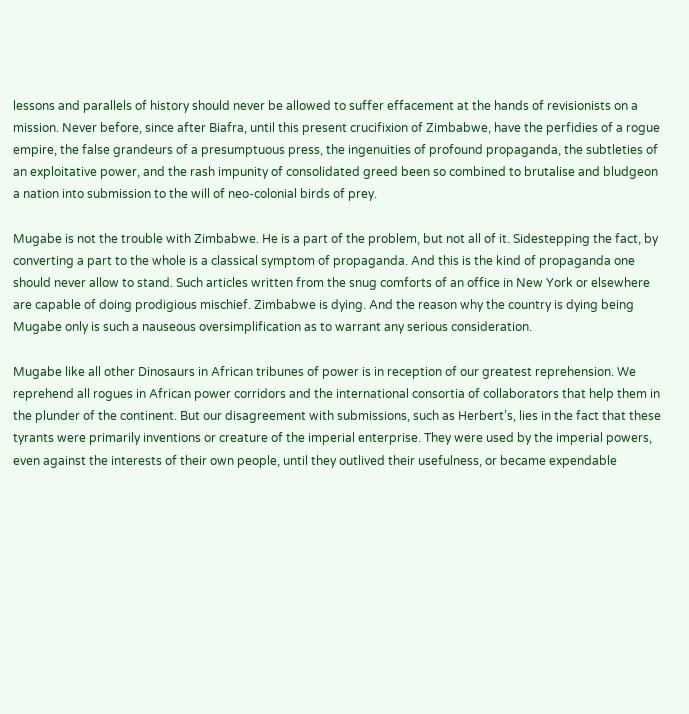lessons and parallels of history should never be allowed to suffer effacement at the hands of revisionists on a mission. Never before, since after Biafra, until this present crucifixion of Zimbabwe, have the perfidies of a rogue empire, the false grandeurs of a presumptuous press, the ingenuities of profound propaganda, the subtleties of an exploitative power, and the rash impunity of consolidated greed been so combined to brutalise and bludgeon a nation into submission to the will of neo-colonial birds of prey.

Mugabe is not the trouble with Zimbabwe. He is a part of the problem, but not all of it. Sidestepping the fact, by converting a part to the whole is a classical symptom of propaganda. And this is the kind of propaganda one should never allow to stand. Such articles written from the snug comforts of an office in New York or elsewhere are capable of doing prodigious mischief. Zimbabwe is dying. And the reason why the country is dying being Mugabe only is such a nauseous oversimplification as to warrant any serious consideration.

Mugabe like all other Dinosaurs in African tribunes of power is in reception of our greatest reprehension. We reprehend all rogues in African power corridors and the international consortia of collaborators that help them in the plunder of the continent. But our disagreement with submissions, such as Herbert’s, lies in the fact that these tyrants were primarily inventions or creature of the imperial enterprise. They were used by the imperial powers, even against the interests of their own people, until they outlived their usefulness, or became expendable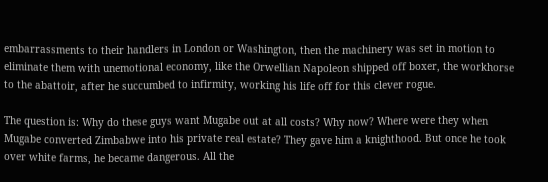embarrassments to their handlers in London or Washington, then the machinery was set in motion to eliminate them with unemotional economy, like the Orwellian Napoleon shipped off boxer, the workhorse to the abattoir, after he succumbed to infirmity, working his life off for this clever rogue.

The question is: Why do these guys want Mugabe out at all costs? Why now? Where were they when Mugabe converted Zimbabwe into his private real estate? They gave him a knighthood. But once he took over white farms, he became dangerous. All the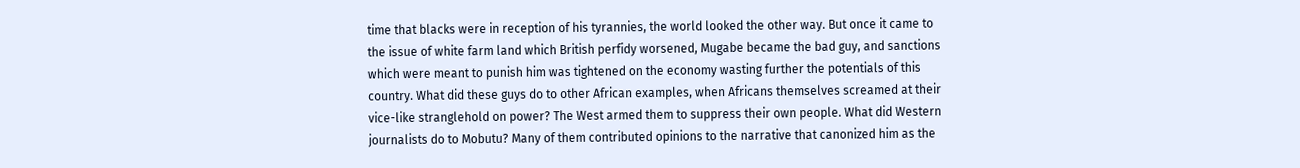time that blacks were in reception of his tyrannies, the world looked the other way. But once it came to the issue of white farm land which British perfidy worsened, Mugabe became the bad guy, and sanctions which were meant to punish him was tightened on the economy wasting further the potentials of this country. What did these guys do to other African examples, when Africans themselves screamed at their vice-like stranglehold on power? The West armed them to suppress their own people. What did Western journalists do to Mobutu? Many of them contributed opinions to the narrative that canonized him as the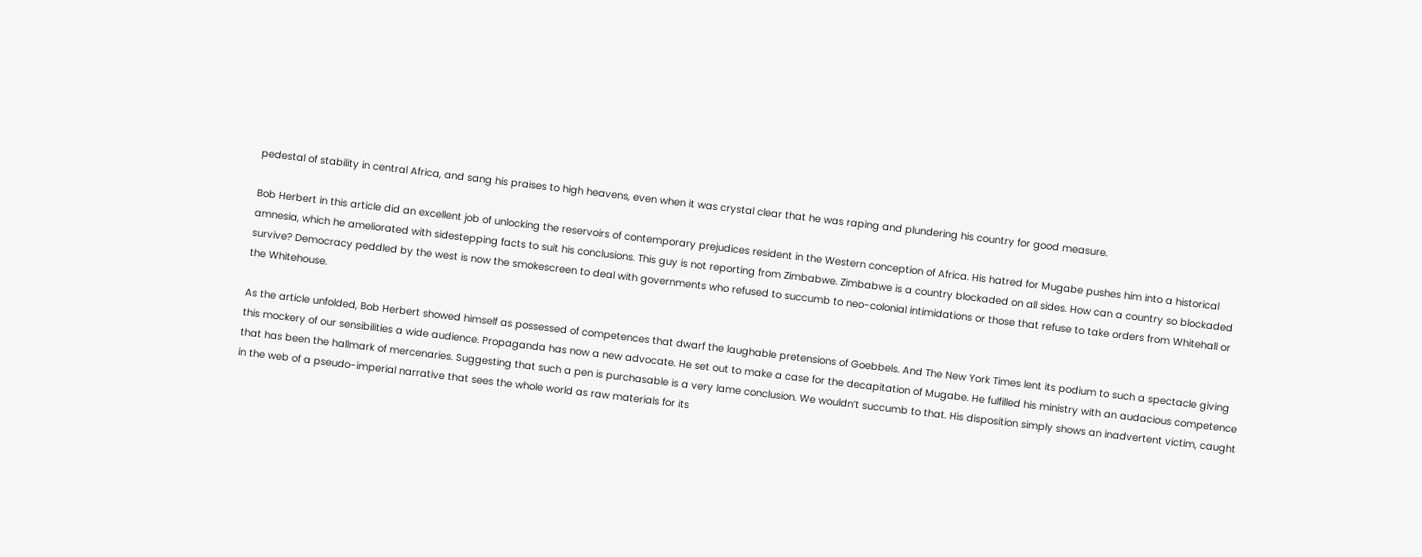pedestal of stability in central Africa, and sang his praises to high heavens, even when it was crystal clear that he was raping and plundering his country for good measure.

Bob Herbert in this article did an excellent job of unlocking the reservoirs of contemporary prejudices resident in the Western conception of Africa. His hatred for Mugabe pushes him into a historical amnesia, which he ameliorated with sidestepping facts to suit his conclusions. This guy is not reporting from Zimbabwe. Zimbabwe is a country blockaded on all sides. How can a country so blockaded survive? Democracy peddled by the west is now the smokescreen to deal with governments who refused to succumb to neo-colonial intimidations or those that refuse to take orders from Whitehall or the Whitehouse.

As the article unfolded, Bob Herbert showed himself as possessed of competences that dwarf the laughable pretensions of Goebbels. And The New York Times lent its podium to such a spectacle giving this mockery of our sensibilities a wide audience. Propaganda has now a new advocate. He set out to make a case for the decapitation of Mugabe. He fulfilled his ministry with an audacious competence that has been the hallmark of mercenaries. Suggesting that such a pen is purchasable is a very lame conclusion. We wouldn’t succumb to that. His disposition simply shows an inadvertent victim, caught in the web of a pseudo-imperial narrative that sees the whole world as raw materials for its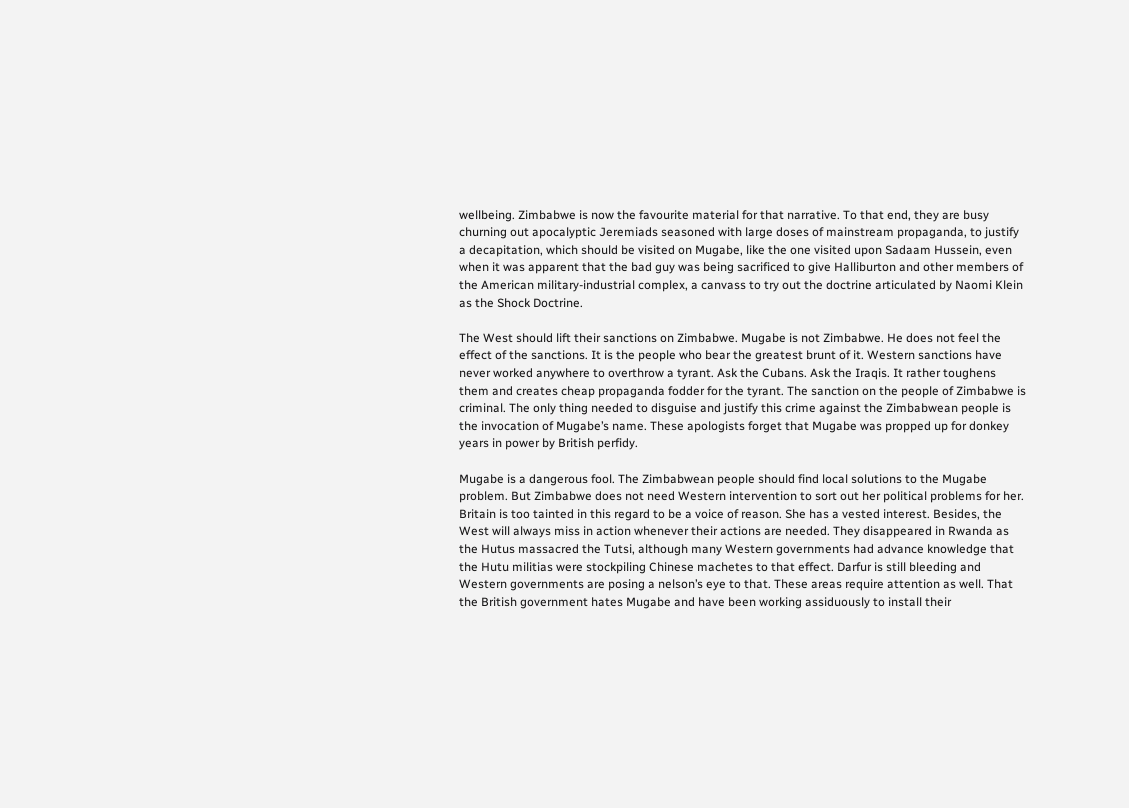wellbeing. Zimbabwe is now the favourite material for that narrative. To that end, they are busy churning out apocalyptic Jeremiads seasoned with large doses of mainstream propaganda, to justify a decapitation, which should be visited on Mugabe, like the one visited upon Sadaam Hussein, even when it was apparent that the bad guy was being sacrificed to give Halliburton and other members of the American military-industrial complex, a canvass to try out the doctrine articulated by Naomi Klein as the Shock Doctrine.

The West should lift their sanctions on Zimbabwe. Mugabe is not Zimbabwe. He does not feel the effect of the sanctions. It is the people who bear the greatest brunt of it. Western sanctions have never worked anywhere to overthrow a tyrant. Ask the Cubans. Ask the Iraqis. It rather toughens them and creates cheap propaganda fodder for the tyrant. The sanction on the people of Zimbabwe is criminal. The only thing needed to disguise and justify this crime against the Zimbabwean people is the invocation of Mugabe’s name. These apologists forget that Mugabe was propped up for donkey years in power by British perfidy.

Mugabe is a dangerous fool. The Zimbabwean people should find local solutions to the Mugabe problem. But Zimbabwe does not need Western intervention to sort out her political problems for her. Britain is too tainted in this regard to be a voice of reason. She has a vested interest. Besides, the West will always miss in action whenever their actions are needed. They disappeared in Rwanda as the Hutus massacred the Tutsi, although many Western governments had advance knowledge that the Hutu militias were stockpiling Chinese machetes to that effect. Darfur is still bleeding and Western governments are posing a nelson’s eye to that. These areas require attention as well. That the British government hates Mugabe and have been working assiduously to install their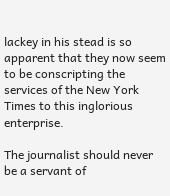lackey in his stead is so apparent that they now seem to be conscripting the services of the New York Times to this inglorious enterprise.

The journalist should never be a servant of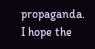propaganda. I hope the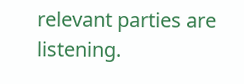relevant parties are listening.